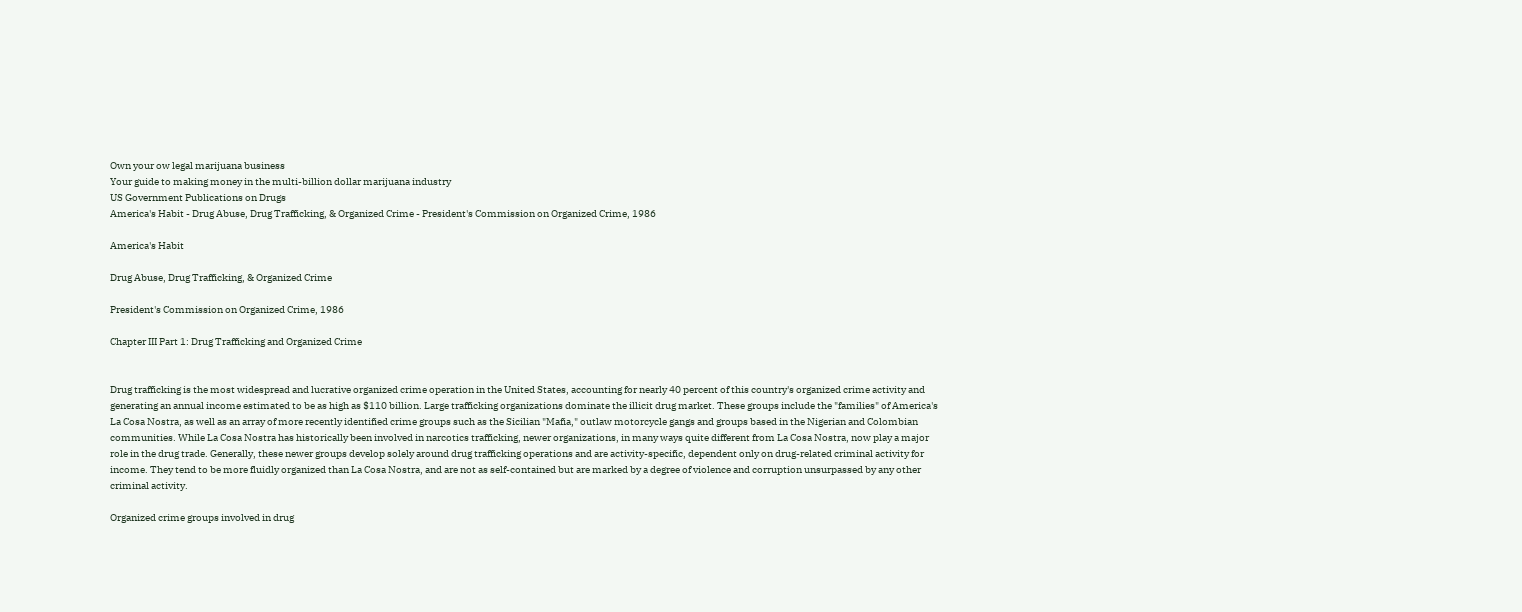Own your ow legal marijuana business
Your guide to making money in the multi-billion dollar marijuana industry
US Government Publications on Drugs
America's Habit - Drug Abuse, Drug Trafficking, & Organized Crime - President's Commission on Organized Crime, 1986

America's Habit

Drug Abuse, Drug Trafficking, & Organized Crime

President's Commission on Organized Crime, 1986

Chapter III Part 1: Drug Trafficking and Organized Crime


Drug trafficking is the most widespread and lucrative organized crime operation in the United States, accounting for nearly 40 percent of this country's organized crime activity and generating an annual income estimated to be as high as $110 billion. Large trafficking organizations dominate the illicit drug market. These groups include the "families" of America's La Cosa Nostra, as well as an array of more recently identified crime groups such as the Sicilian "Mafia," outlaw motorcycle gangs and groups based in the Nigerian and Colombian communities. While La Cosa Nostra has historically been involved in narcotics trafficking, newer organizations, in many ways quite different from La Cosa Nostra, now play a major role in the drug trade. Generally, these newer groups develop solely around drug trafficking operations and are activity-specific, dependent only on drug-related criminal activity for income. They tend to be more fluidly organized than La Cosa Nostra, and are not as self-contained but are marked by a degree of violence and corruption unsurpassed by any other criminal activity.

Organized crime groups involved in drug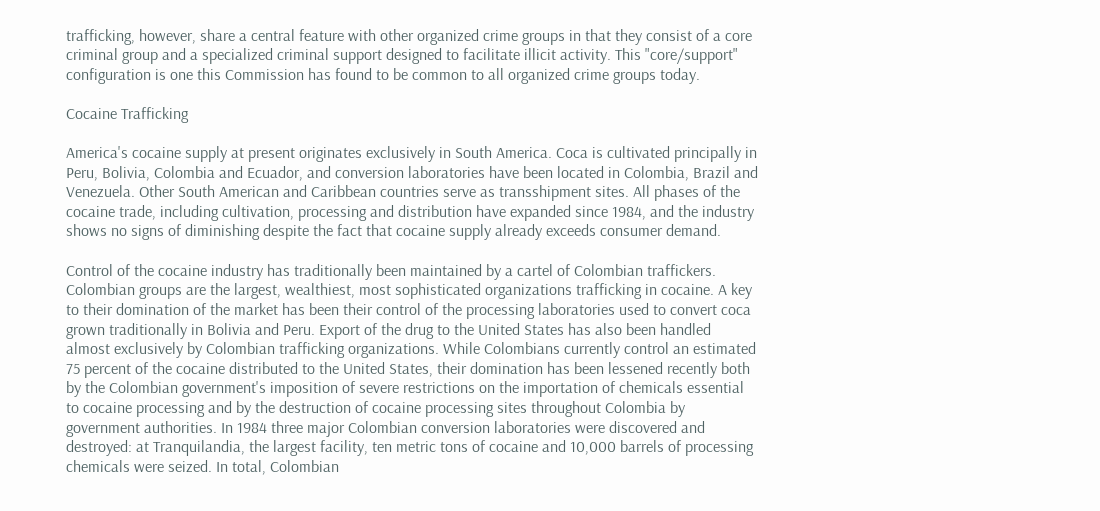trafficking, however, share a central feature with other organized crime groups in that they consist of a core criminal group and a specialized criminal support designed to facilitate illicit activity. This "core/support" configuration is one this Commission has found to be common to all organized crime groups today.

Cocaine Trafficking

America's cocaine supply at present originates exclusively in South America. Coca is cultivated principally in Peru, Bolivia, Colombia and Ecuador, and conversion laboratories have been located in Colombia, Brazil and Venezuela. Other South American and Caribbean countries serve as transshipment sites. All phases of the cocaine trade, including cultivation, processing and distribution have expanded since 1984, and the industry shows no signs of diminishing despite the fact that cocaine supply already exceeds consumer demand.

Control of the cocaine industry has traditionally been maintained by a cartel of Colombian traffickers. Colombian groups are the largest, wealthiest, most sophisticated organizations trafficking in cocaine. A key to their domination of the market has been their control of the processing laboratories used to convert coca grown traditionally in Bolivia and Peru. Export of the drug to the United States has also been handled almost exclusively by Colombian trafficking organizations. While Colombians currently control an estimated 75 percent of the cocaine distributed to the United States, their domination has been lessened recently both by the Colombian government's imposition of severe restrictions on the importation of chemicals essential to cocaine processing and by the destruction of cocaine processing sites throughout Colombia by government authorities. In 1984 three major Colombian conversion laboratories were discovered and destroyed: at Tranquilandia, the largest facility, ten metric tons of cocaine and 10,000 barrels of processing chemicals were seized. In total, Colombian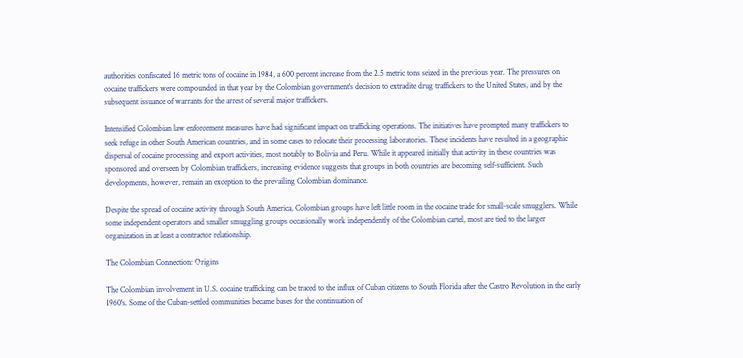authorities confiscated 16 metric tons of cocaine in 1984, a 600 percent increase from the 2.5 metric tons seized in the previous year. The pressures on cocaine traffickers were compounded in that year by the Colombian government's decision to extradite drug traffickers to the United States, and by the subsequent issuance of warrants for the arrest of several major traffickers.

Intensified Colombian law enforcement measures have had significant impact on trafficking operations. The initiatives have prompted many traffickers to seek refuge in other South American countries, and in some cases to relocate their processing laboratories. These incidents have resulted in a geographic dispersal of cocaine processing and export activities, most notably to Bolivia and Peru. While it appeared initially that activity in these countries was sponsored and overseen by Colombian traffickers, increasing evidence suggests that groups in both countries are becoming self-sufficient. Such developments, however, remain an exception to the prevailing Colombian dominance.

Despite the spread of cocaine activity through South America, Colombian groups have left little room in the cocaine trade for small-scale smugglers. While some independent operators and smaller smuggling groups occasionally work independently of the Colombian cartel, most are tied to the larger organization in at least a contractor relationship.

The Colombian Connection: Origins

The Colombian involvement in U.S. cocaine trafficking can be traced to the influx of Cuban citizens to South Florida after the Castro Revolution in the early 1960's. Some of the Cuban-settled communities became bases for the continuation of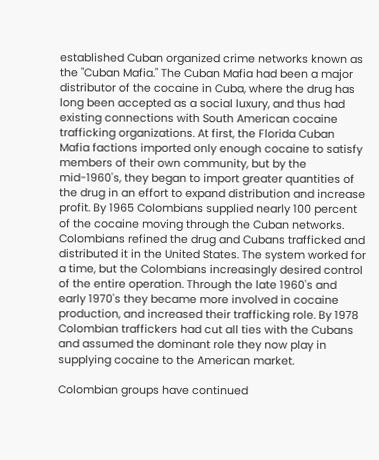established Cuban organized crime networks known as the "Cuban Mafia." The Cuban Mafia had been a major distributor of the cocaine in Cuba, where the drug has long been accepted as a social luxury, and thus had existing connections with South American cocaine trafficking organizations. At first, the Florida Cuban Mafia factions imported only enough cocaine to satisfy members of their own community, but by the mid-1960's, they began to import greater quantities of the drug in an effort to expand distribution and increase profit. By 1965 Colombians supplied nearly 100 percent of the cocaine moving through the Cuban networks. Colombians refined the drug and Cubans trafficked and distributed it in the United States. The system worked for a time, but the Colombians increasingly desired control of the entire operation. Through the late 1960's and early 1970's they became more involved in cocaine production, and increased their trafficking role. By 1978 Colombian traffickers had cut all ties with the Cubans and assumed the dominant role they now play in supplying cocaine to the American market.

Colombian groups have continued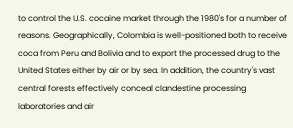to control the U.S. cocaine market through the 1980's for a number of reasons. Geographically, Colombia is well-positioned both to receive coca from Peru and Bolivia and to export the processed drug to the United States either by air or by sea. In addition, the country's vast central forests effectively conceal clandestine processing laboratories and air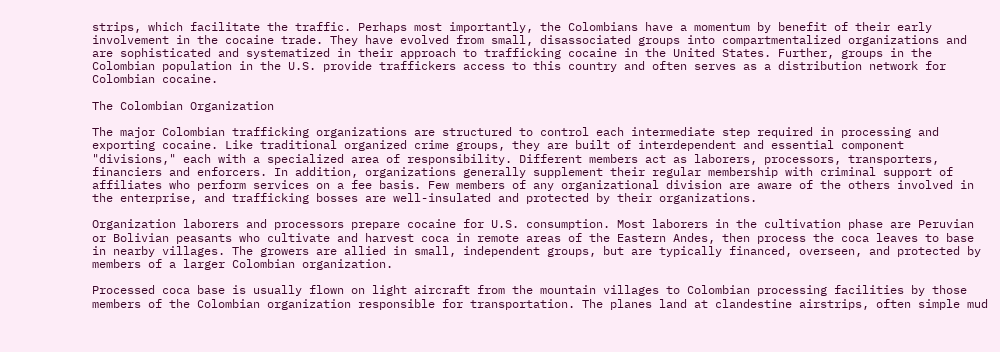strips, which facilitate the traffic. Perhaps most importantly, the Colombians have a momentum by benefit of their early involvement in the cocaine trade. They have evolved from small, disassociated groups into compartmentalized organizations and are sophisticated and systematized in their approach to trafficking cocaine in the United States. Further, groups in the Colombian population in the U.S. provide traffickers access to this country and often serves as a distribution network for Colombian cocaine.

The Colombian Organization

The major Colombian trafficking organizations are structured to control each intermediate step required in processing and exporting cocaine. Like traditional organized crime groups, they are built of interdependent and essential component "divisions," each with a specialized area of responsibility. Different members act as laborers, processors, transporters, financiers and enforcers. In addition, organizations generally supplement their regular membership with criminal support of affiliates who perform services on a fee basis. Few members of any organizational division are aware of the others involved in the enterprise, and trafficking bosses are well-insulated and protected by their organizations.

Organization laborers and processors prepare cocaine for U.S. consumption. Most laborers in the cultivation phase are Peruvian or Bolivian peasants who cultivate and harvest coca in remote areas of the Eastern Andes, then process the coca leaves to base in nearby villages. The growers are allied in small, independent groups, but are typically financed, overseen, and protected by members of a larger Colombian organization.

Processed coca base is usually flown on light aircraft from the mountain villages to Colombian processing facilities by those members of the Colombian organization responsible for transportation. The planes land at clandestine airstrips, often simple mud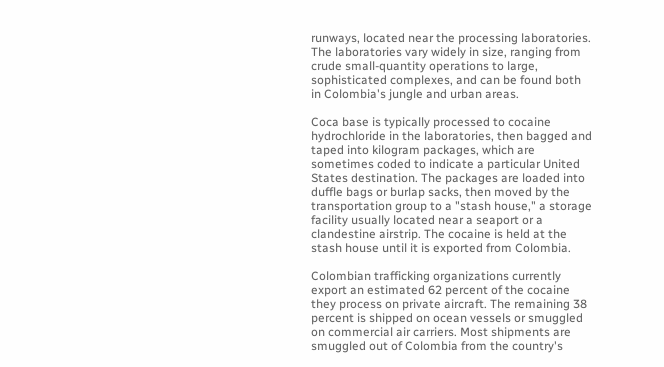runways, located near the processing laboratories. The laboratories vary widely in size, ranging from crude small-quantity operations to large, sophisticated complexes, and can be found both in Colombia's jungle and urban areas.

Coca base is typically processed to cocaine hydrochloride in the laboratories, then bagged and taped into kilogram packages, which are sometimes coded to indicate a particular United States destination. The packages are loaded into duffle bags or burlap sacks, then moved by the transportation group to a "stash house," a storage facility usually located near a seaport or a clandestine airstrip. The cocaine is held at the stash house until it is exported from Colombia.

Colombian trafficking organizations currently export an estimated 62 percent of the cocaine they process on private aircraft. The remaining 38 percent is shipped on ocean vessels or smuggled on commercial air carriers. Most shipments are smuggled out of Colombia from the country's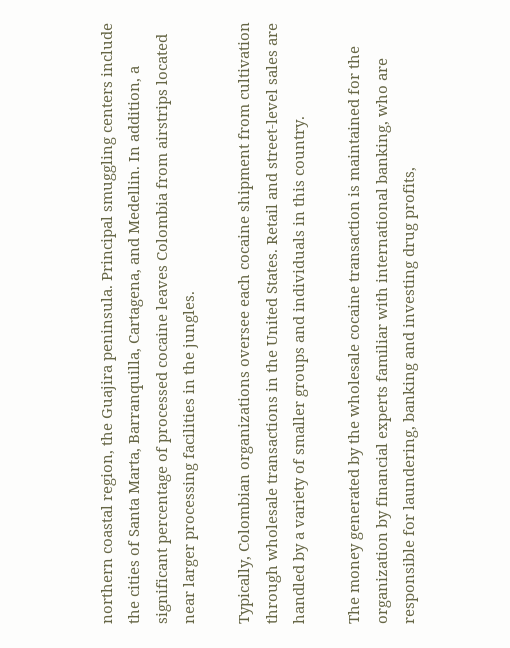northern coastal region, the Guajira peninsula. Principal smuggling centers include the cities of Santa Marta, Barranquilla, Cartagena, and Medellin. In addition, a significant percentage of processed cocaine leaves Colombia from airstrips located near larger processing facilities in the jungles.

Typically, Colombian organizations oversee each cocaine shipment from cultivation through wholesale transactions in the United States. Retail and street-level sales are handled by a variety of smaller groups and individuals in this country.

The money generated by the wholesale cocaine transaction is maintained for the organization by financial experts familiar with international banking, who are responsible for laundering, banking and investing drug profits,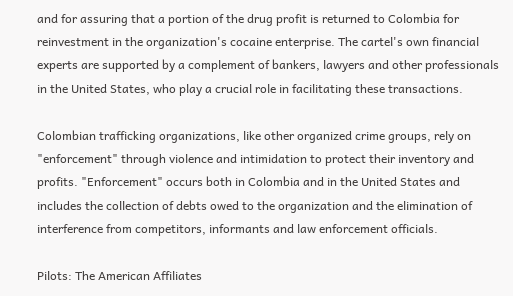and for assuring that a portion of the drug profit is returned to Colombia for reinvestment in the organization's cocaine enterprise. The cartel's own financial experts are supported by a complement of bankers, lawyers and other professionals in the United States, who play a crucial role in facilitating these transactions.

Colombian trafficking organizations, like other organized crime groups, rely on "enforcement" through violence and intimidation to protect their inventory and profits. "Enforcement" occurs both in Colombia and in the United States and includes the collection of debts owed to the organization and the elimination of interference from competitors, informants and law enforcement officials.

Pilots: The American Affiliates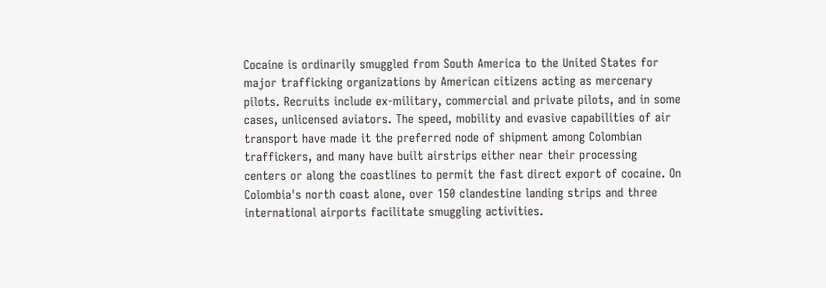Cocaine is ordinarily smuggled from South America to the United States for major trafficking organizations by American citizens acting as mercenary pilots. Recruits include ex-military, commercial and private pilots, and in some cases, unlicensed aviators. The speed, mobility and evasive capabilities of air transport have made it the preferred node of shipment among Colombian traffickers, and many have built airstrips either near their processing centers or along the coastlines to permit the fast direct export of cocaine. On Colombia's north coast alone, over 150 clandestine landing strips and three international airports facilitate smuggling activities.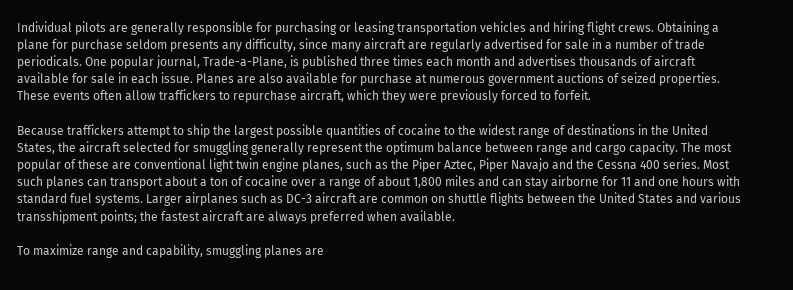Individual pilots are generally responsible for purchasing or leasing transportation vehicles and hiring flight crews. Obtaining a plane for purchase seldom presents any difficulty, since many aircraft are regularly advertised for sale in a number of trade periodicals. One popular journal, Trade-a-Plane, is published three times each month and advertises thousands of aircraft available for sale in each issue. Planes are also available for purchase at numerous government auctions of seized properties. These events often allow traffickers to repurchase aircraft, which they were previously forced to forfeit.

Because traffickers attempt to ship the largest possible quantities of cocaine to the widest range of destinations in the United States, the aircraft selected for smuggling generally represent the optimum balance between range and cargo capacity. The most popular of these are conventional light twin engine planes, such as the Piper Aztec, Piper Navajo and the Cessna 400 series. Most such planes can transport about a ton of cocaine over a range of about 1,800 miles and can stay airborne for 11 and one hours with standard fuel systems. Larger airplanes such as DC-3 aircraft are common on shuttle flights between the United States and various transshipment points; the fastest aircraft are always preferred when available.

To maximize range and capability, smuggling planes are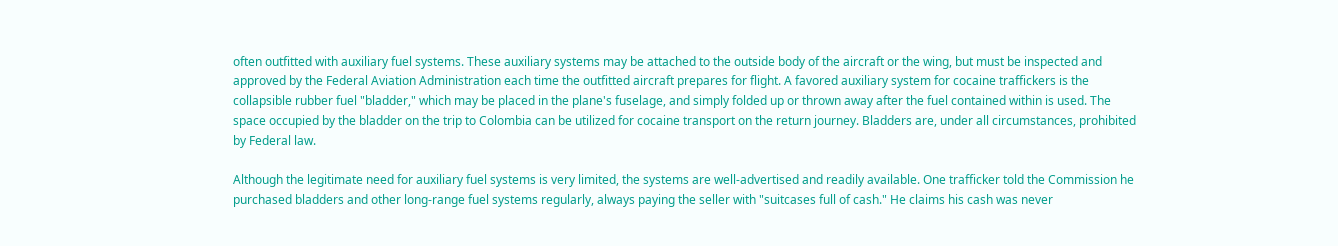often outfitted with auxiliary fuel systems. These auxiliary systems may be attached to the outside body of the aircraft or the wing, but must be inspected and approved by the Federal Aviation Administration each time the outfitted aircraft prepares for flight. A favored auxiliary system for cocaine traffickers is the collapsible rubber fuel "bladder," which may be placed in the plane's fuselage, and simply folded up or thrown away after the fuel contained within is used. The space occupied by the bladder on the trip to Colombia can be utilized for cocaine transport on the return journey. Bladders are, under all circumstances, prohibited by Federal law.

Although the legitimate need for auxiliary fuel systems is very limited, the systems are well-advertised and readily available. One trafficker told the Commission he purchased bladders and other long-range fuel systems regularly, always paying the seller with "suitcases full of cash." He claims his cash was never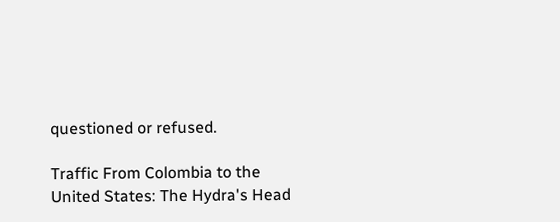questioned or refused.

Traffic From Colombia to the United States: The Hydra's Head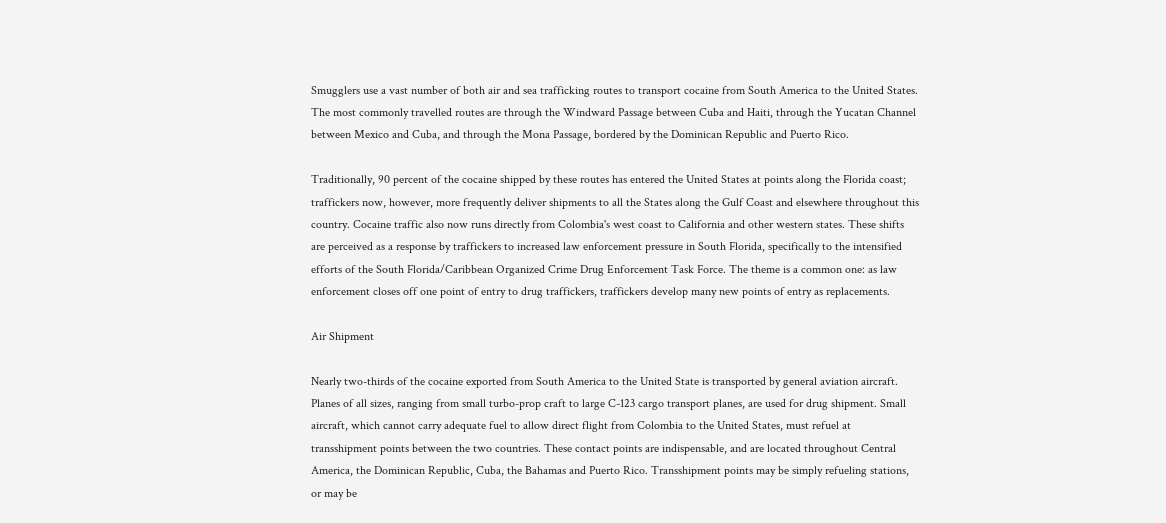Smugglers use a vast number of both air and sea trafficking routes to transport cocaine from South America to the United States. The most commonly travelled routes are through the Windward Passage between Cuba and Haiti, through the Yucatan Channel between Mexico and Cuba, and through the Mona Passage, bordered by the Dominican Republic and Puerto Rico.

Traditionally, 90 percent of the cocaine shipped by these routes has entered the United States at points along the Florida coast; traffickers now, however, more frequently deliver shipments to all the States along the Gulf Coast and elsewhere throughout this country. Cocaine traffic also now runs directly from Colombia's west coast to California and other western states. These shifts are perceived as a response by traffickers to increased law enforcement pressure in South Florida, specifically to the intensified efforts of the South Florida/Caribbean Organized Crime Drug Enforcement Task Force. The theme is a common one: as law enforcement closes off one point of entry to drug traffickers, traffickers develop many new points of entry as replacements.

Air Shipment

Nearly two-thirds of the cocaine exported from South America to the United State is transported by general aviation aircraft. Planes of all sizes, ranging from small turbo-prop craft to large C-123 cargo transport planes, are used for drug shipment. Small aircraft, which cannot carry adequate fuel to allow direct flight from Colombia to the United States, must refuel at transshipment points between the two countries. These contact points are indispensable, and are located throughout Central America, the Dominican Republic, Cuba, the Bahamas and Puerto Rico. Transshipment points may be simply refueling stations, or may be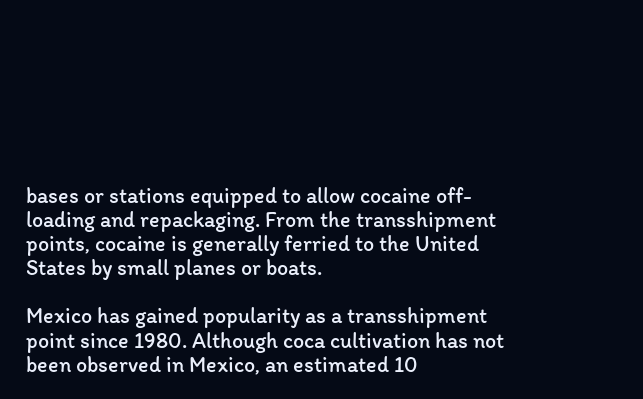bases or stations equipped to allow cocaine off-loading and repackaging. From the transshipment points, cocaine is generally ferried to the United States by small planes or boats.

Mexico has gained popularity as a transshipment point since 1980. Although coca cultivation has not been observed in Mexico, an estimated 10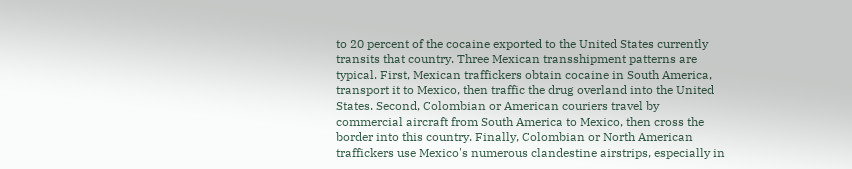to 20 percent of the cocaine exported to the United States currently transits that country. Three Mexican transshipment patterns are typical. First, Mexican traffickers obtain cocaine in South America, transport it to Mexico, then traffic the drug overland into the United States. Second, Colombian or American couriers travel by commercial aircraft from South America to Mexico, then cross the border into this country. Finally, Colombian or North American traffickers use Mexico's numerous clandestine airstrips, especially in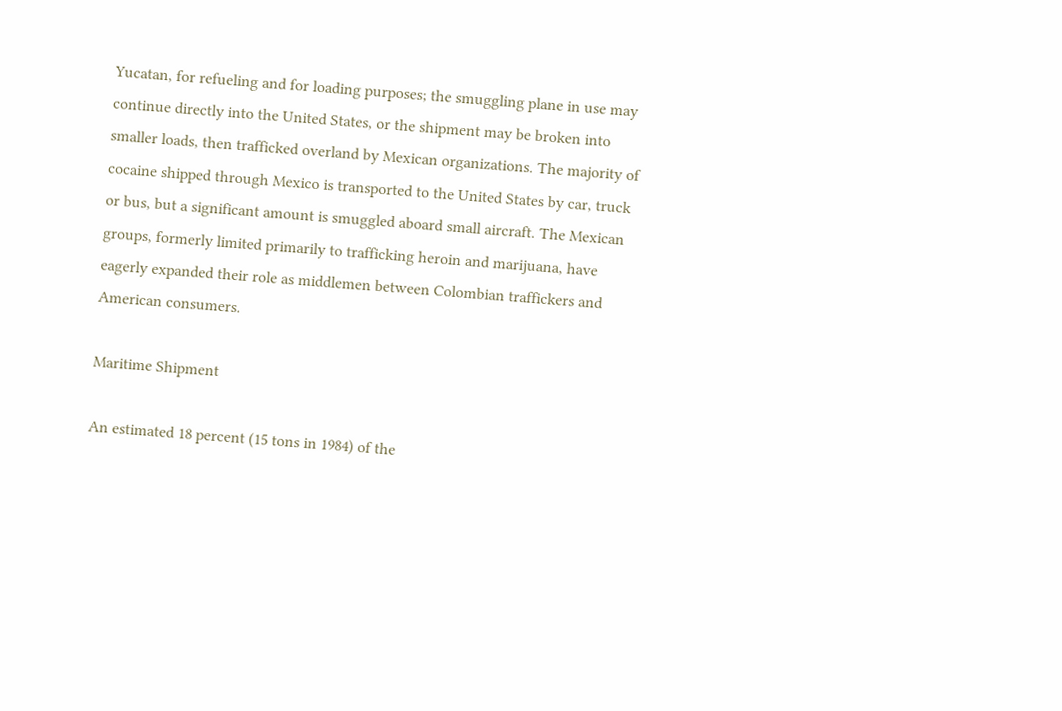Yucatan, for refueling and for loading purposes; the smuggling plane in use may continue directly into the United States, or the shipment may be broken into smaller loads, then trafficked overland by Mexican organizations. The majority of cocaine shipped through Mexico is transported to the United States by car, truck or bus, but a significant amount is smuggled aboard small aircraft. The Mexican groups, formerly limited primarily to trafficking heroin and marijuana, have eagerly expanded their role as middlemen between Colombian traffickers and American consumers.

Maritime Shipment

An estimated 18 percent (15 tons in 1984) of the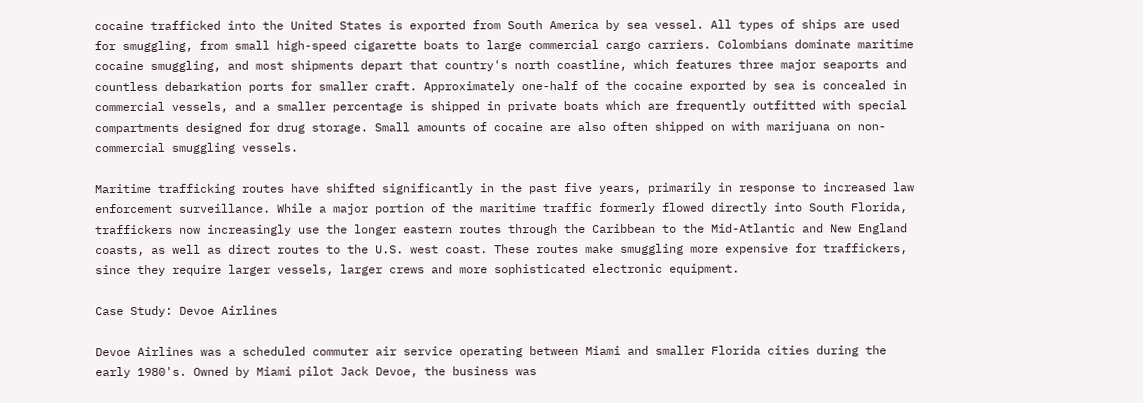cocaine trafficked into the United States is exported from South America by sea vessel. All types of ships are used for smuggling, from small high-speed cigarette boats to large commercial cargo carriers. Colombians dominate maritime cocaine smuggling, and most shipments depart that country's north coastline, which features three major seaports and countless debarkation ports for smaller craft. Approximately one-half of the cocaine exported by sea is concealed in commercial vessels, and a smaller percentage is shipped in private boats which are frequently outfitted with special compartments designed for drug storage. Small amounts of cocaine are also often shipped on with marijuana on non-commercial smuggling vessels.

Maritime trafficking routes have shifted significantly in the past five years, primarily in response to increased law enforcement surveillance. While a major portion of the maritime traffic formerly flowed directly into South Florida, traffickers now increasingly use the longer eastern routes through the Caribbean to the Mid-Atlantic and New England coasts, as well as direct routes to the U.S. west coast. These routes make smuggling more expensive for traffickers, since they require larger vessels, larger crews and more sophisticated electronic equipment.

Case Study: Devoe Airlines

Devoe Airlines was a scheduled commuter air service operating between Miami and smaller Florida cities during the early 1980's. Owned by Miami pilot Jack Devoe, the business was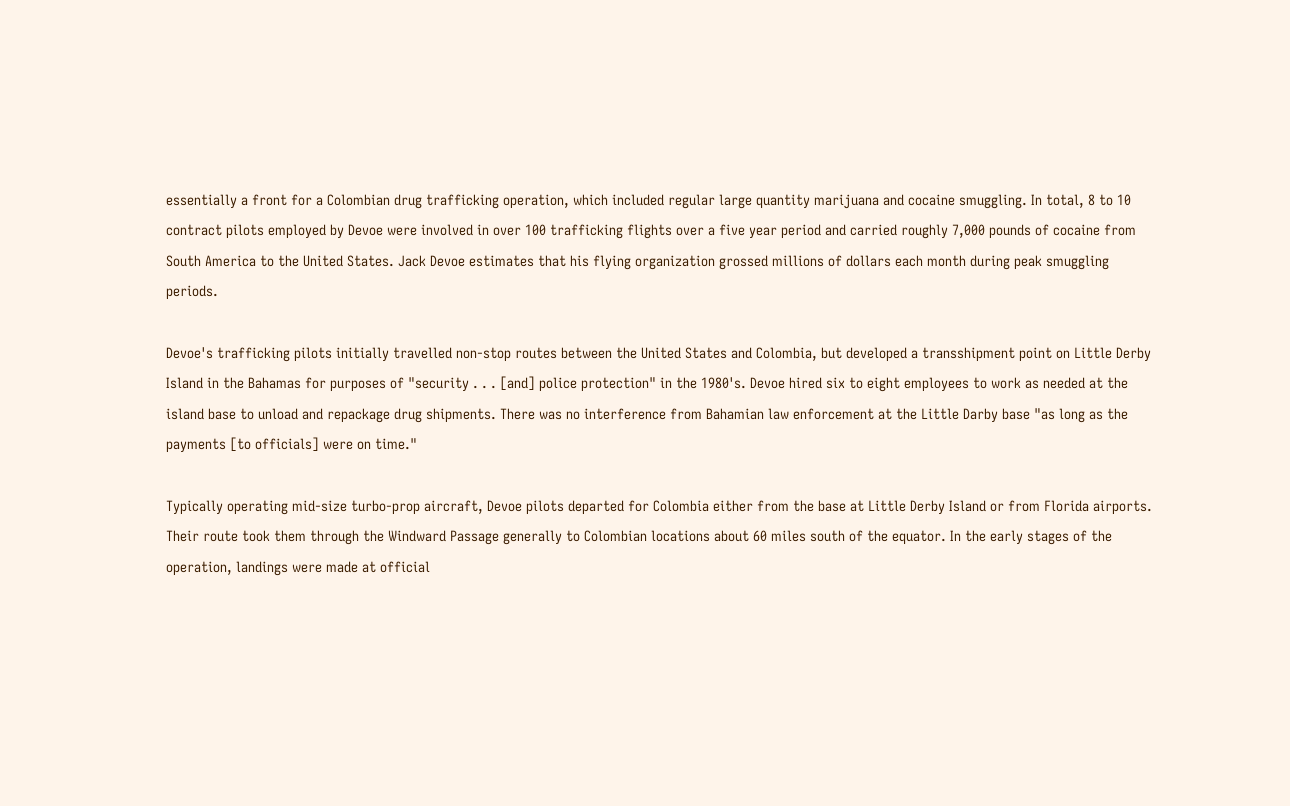essentially a front for a Colombian drug trafficking operation, which included regular large quantity marijuana and cocaine smuggling. In total, 8 to 10 contract pilots employed by Devoe were involved in over 100 trafficking flights over a five year period and carried roughly 7,000 pounds of cocaine from South America to the United States. Jack Devoe estimates that his flying organization grossed millions of dollars each month during peak smuggling periods.

Devoe's trafficking pilots initially travelled non-stop routes between the United States and Colombia, but developed a transshipment point on Little Derby Island in the Bahamas for purposes of "security . . . [and] police protection" in the 1980's. Devoe hired six to eight employees to work as needed at the island base to unload and repackage drug shipments. There was no interference from Bahamian law enforcement at the Little Darby base "as long as the payments [to officials] were on time."

Typically operating mid-size turbo-prop aircraft, Devoe pilots departed for Colombia either from the base at Little Derby Island or from Florida airports. Their route took them through the Windward Passage generally to Colombian locations about 60 miles south of the equator. In the early stages of the operation, landings were made at official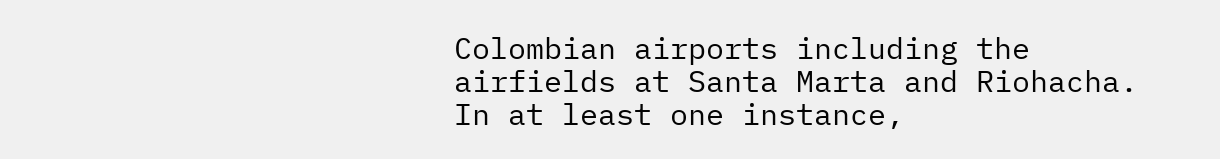Colombian airports including the airfields at Santa Marta and Riohacha. In at least one instance,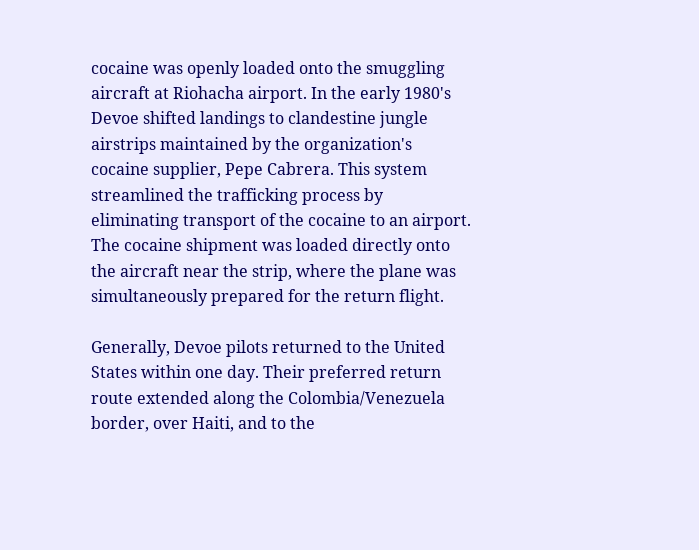cocaine was openly loaded onto the smuggling aircraft at Riohacha airport. In the early 1980's Devoe shifted landings to clandestine jungle airstrips maintained by the organization's cocaine supplier, Pepe Cabrera. This system streamlined the trafficking process by eliminating transport of the cocaine to an airport. The cocaine shipment was loaded directly onto the aircraft near the strip, where the plane was simultaneously prepared for the return flight.

Generally, Devoe pilots returned to the United States within one day. Their preferred return route extended along the Colombia/Venezuela border, over Haiti, and to the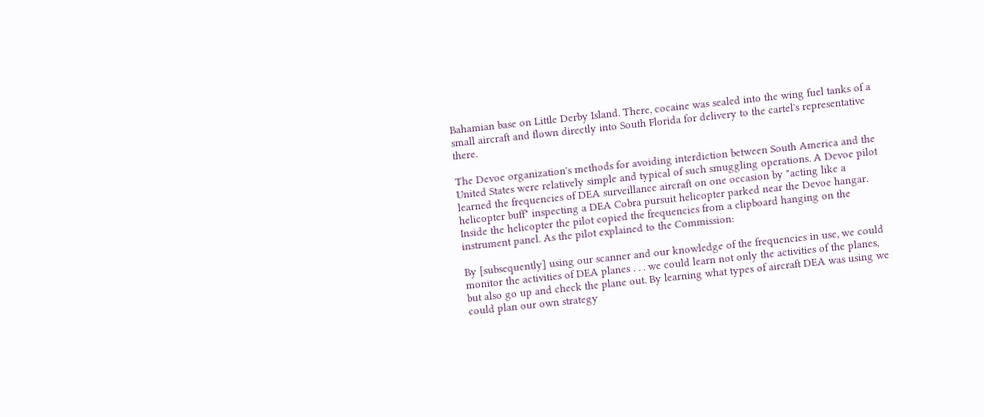Bahamian base on Little Derby Island. There, cocaine was sealed into the wing fuel tanks of a small aircraft and flown directly into South Florida for delivery to the cartel's representative there.

The Devoe organization's methods for avoiding interdiction between South America and the United States were relatively simple and typical of such smuggling operations. A Devoe pilot learned the frequencies of DEA surveillance aircraft on one occasion by "acting like a helicopter buff" inspecting a DEA Cobra pursuit helicopter parked near the Devoe hangar. Inside the helicopter the pilot copied the frequencies from a clipboard hanging on the instrument panel. As the pilot explained to the Commission:

By [subsequently] using our scanner and our knowledge of the frequencies in use, we could monitor the activities of DEA planes . . . we could learn not only the activities of the planes, but also go up and check the plane out. By learning what types of aircraft DEA was using we could plan our own strategy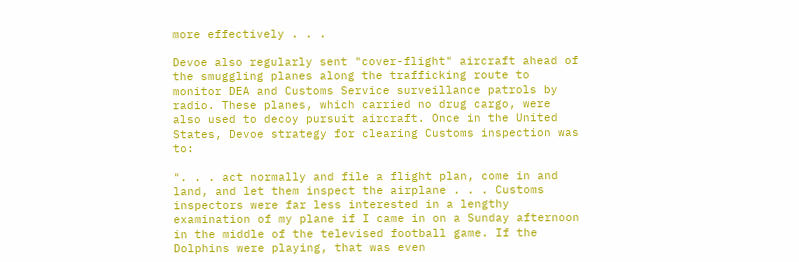more effectively . . .

Devoe also regularly sent "cover-flight" aircraft ahead of the smuggling planes along the trafficking route to monitor DEA and Customs Service surveillance patrols by radio. These planes, which carried no drug cargo, were also used to decoy pursuit aircraft. Once in the United States, Devoe strategy for clearing Customs inspection was to:

". . . act normally and file a flight plan, come in and land, and let them inspect the airplane . . . Customs inspectors were far less interested in a lengthy examination of my plane if I came in on a Sunday afternoon in the middle of the televised football game. If the Dolphins were playing, that was even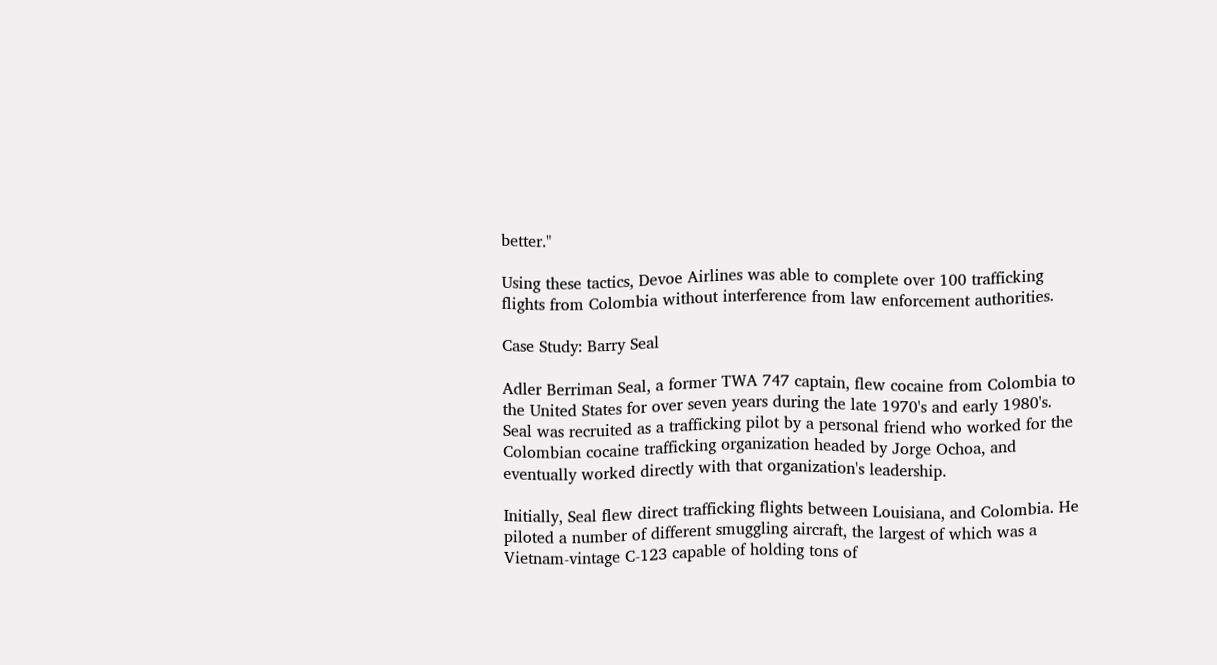better."

Using these tactics, Devoe Airlines was able to complete over 100 trafficking flights from Colombia without interference from law enforcement authorities.

Case Study: Barry Seal

Adler Berriman Seal, a former TWA 747 captain, flew cocaine from Colombia to the United States for over seven years during the late 1970's and early 1980's. Seal was recruited as a trafficking pilot by a personal friend who worked for the Colombian cocaine trafficking organization headed by Jorge Ochoa, and eventually worked directly with that organization's leadership.

Initially, Seal flew direct trafficking flights between Louisiana, and Colombia. He piloted a number of different smuggling aircraft, the largest of which was a Vietnam-vintage C-123 capable of holding tons of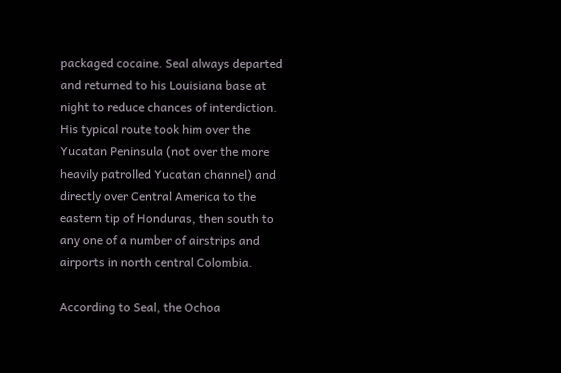packaged cocaine. Seal always departed and returned to his Louisiana base at night to reduce chances of interdiction. His typical route took him over the Yucatan Peninsula (not over the more heavily patrolled Yucatan channel) and directly over Central America to the eastern tip of Honduras, then south to any one of a number of airstrips and airports in north central Colombia.

According to Seal, the Ochoa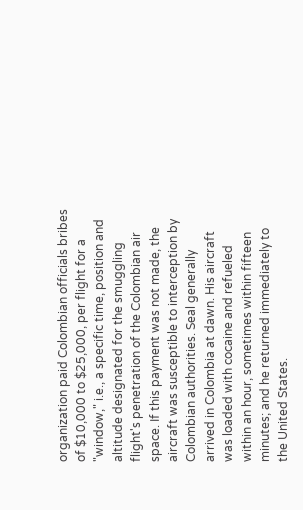organization paid Colombian officials bribes of $10,000 to $25,000, per flight for a "window," i.e., a specific time, position and altitude designated for the smuggling flight's penetration of the Colombian air space. If this payment was not made, the aircraft was susceptible to interception by Colombian authorities. Seal generally arrived in Colombia at dawn. His aircraft was loaded with cocaine and refueled within an hour, sometimes within fifteen minutes; and he returned immediately to the United States.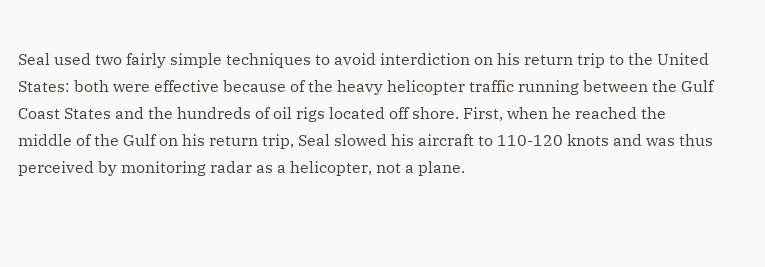Seal used two fairly simple techniques to avoid interdiction on his return trip to the United States: both were effective because of the heavy helicopter traffic running between the Gulf Coast States and the hundreds of oil rigs located off shore. First, when he reached the middle of the Gulf on his return trip, Seal slowed his aircraft to 110-120 knots and was thus perceived by monitoring radar as a helicopter, not a plane.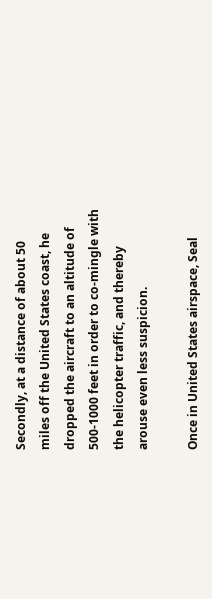Secondly, at a distance of about 50 miles off the United States coast, he dropped the aircraft to an altitude of 500-1000 feet in order to co-mingle with the helicopter traffic, and thereby arouse even less suspicion.

Once in United States airspace, Seal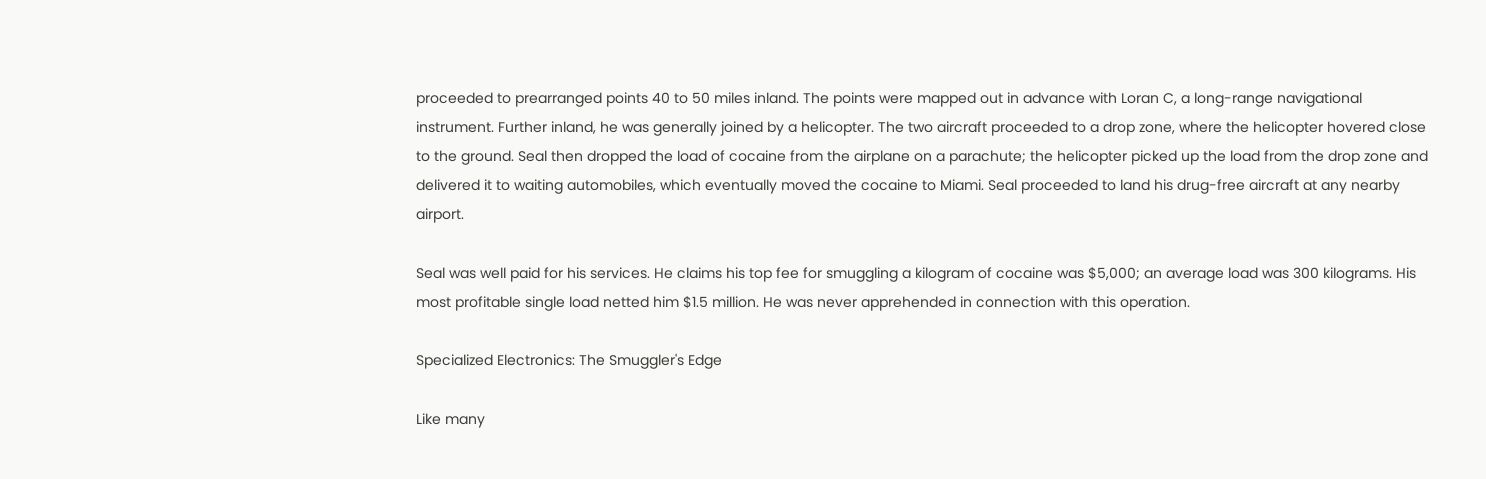proceeded to prearranged points 40 to 50 miles inland. The points were mapped out in advance with Loran C, a long-range navigational instrument. Further inland, he was generally joined by a helicopter. The two aircraft proceeded to a drop zone, where the helicopter hovered close to the ground. Seal then dropped the load of cocaine from the airplane on a parachute; the helicopter picked up the load from the drop zone and delivered it to waiting automobiles, which eventually moved the cocaine to Miami. Seal proceeded to land his drug-free aircraft at any nearby airport.

Seal was well paid for his services. He claims his top fee for smuggling a kilogram of cocaine was $5,000; an average load was 300 kilograms. His most profitable single load netted him $1.5 million. He was never apprehended in connection with this operation.

Specialized Electronics: The Smuggler's Edge

Like many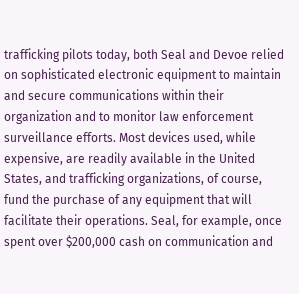trafficking pilots today, both Seal and Devoe relied on sophisticated electronic equipment to maintain and secure communications within their organization and to monitor law enforcement surveillance efforts. Most devices used, while expensive, are readily available in the United States, and trafficking organizations, of course, fund the purchase of any equipment that will facilitate their operations. Seal, for example, once spent over $200,000 cash on communication and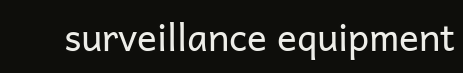surveillance equipment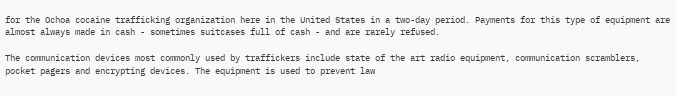for the Ochoa cocaine trafficking organization here in the United States in a two-day period. Payments for this type of equipment are almost always made in cash - sometimes suitcases full of cash - and are rarely refused.

The communication devices most commonly used by traffickers include state of the art radio equipment, communication scramblers, pocket pagers and encrypting devices. The equipment is used to prevent law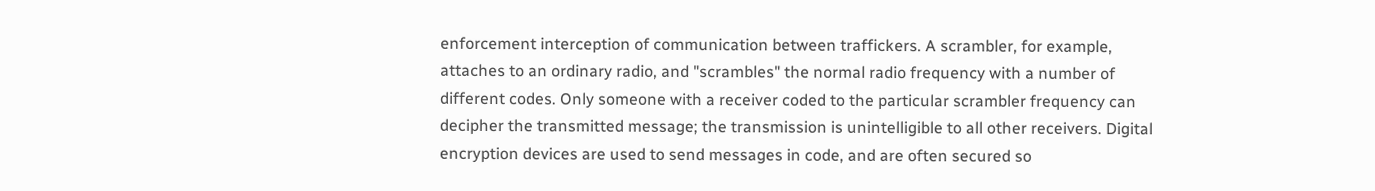enforcement interception of communication between traffickers. A scrambler, for example, attaches to an ordinary radio, and "scrambles" the normal radio frequency with a number of different codes. Only someone with a receiver coded to the particular scrambler frequency can decipher the transmitted message; the transmission is unintelligible to all other receivers. Digital encryption devices are used to send messages in code, and are often secured so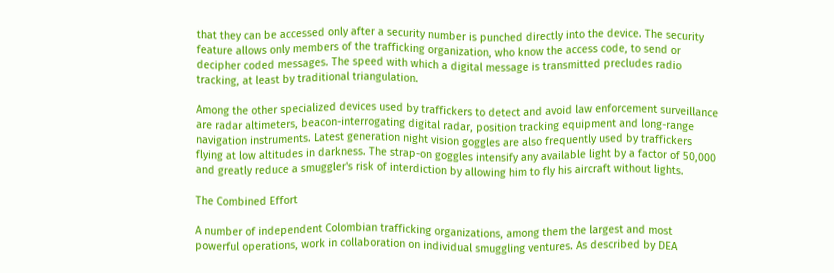that they can be accessed only after a security number is punched directly into the device. The security feature allows only members of the trafficking organization, who know the access code, to send or decipher coded messages. The speed with which a digital message is transmitted precludes radio tracking, at least by traditional triangulation.

Among the other specialized devices used by traffickers to detect and avoid law enforcement surveillance are radar altimeters, beacon-interrogating digital radar, position tracking equipment and long-range navigation instruments. Latest generation night vision goggles are also frequently used by traffickers flying at low altitudes in darkness. The strap-on goggles intensify any available light by a factor of 50,000 and greatly reduce a smuggler's risk of interdiction by allowing him to fly his aircraft without lights.

The Combined Effort

A number of independent Colombian trafficking organizations, among them the largest and most powerful operations, work in collaboration on individual smuggling ventures. As described by DEA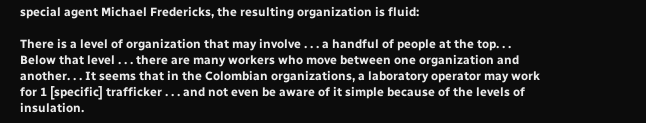special agent Michael Fredericks, the resulting organization is fluid:

There is a level of organization that may involve . . . a handful of people at the top. . . Below that level . . . there are many workers who move between one organization and another. . . It seems that in the Colombian organizations, a laboratory operator may work for 1 [specific] trafficker . . . and not even be aware of it simple because of the levels of insulation.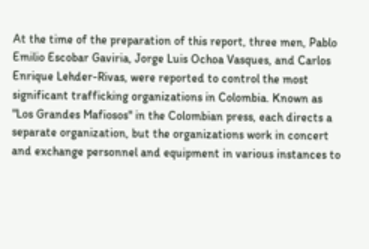At the time of the preparation of this report, three men, Pablo Emilio Escobar Gaviria, Jorge Luis Ochoa Vasques, and Carlos Enrique Lehder-Rivas, were reported to control the most significant trafficking organizations in Colombia. Known as "Los Grandes Mafiosos" in the Colombian press, each directs a separate organization, but the organizations work in concert and exchange personnel and equipment in various instances to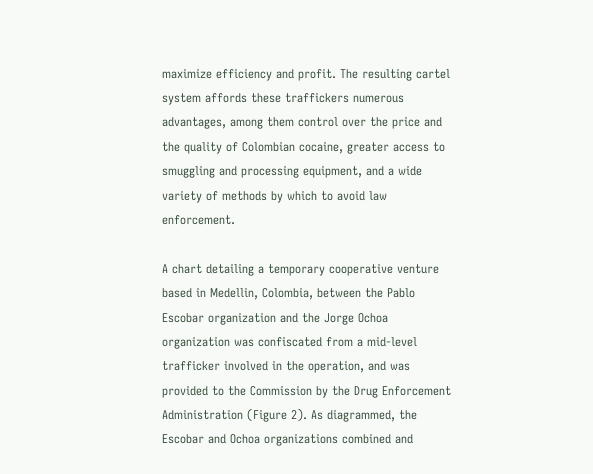maximize efficiency and profit. The resulting cartel system affords these traffickers numerous advantages, among them control over the price and the quality of Colombian cocaine, greater access to smuggling and processing equipment, and a wide variety of methods by which to avoid law enforcement.

A chart detailing a temporary cooperative venture based in Medellin, Colombia, between the Pablo Escobar organization and the Jorge Ochoa organization was confiscated from a mid-level trafficker involved in the operation, and was provided to the Commission by the Drug Enforcement Administration (Figure 2). As diagrammed, the Escobar and Ochoa organizations combined and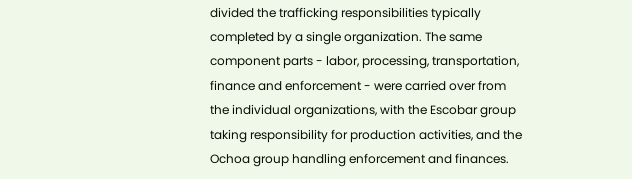divided the trafficking responsibilities typically completed by a single organization. The same component parts - labor, processing, transportation, finance and enforcement - were carried over from the individual organizations, with the Escobar group taking responsibility for production activities, and the Ochoa group handling enforcement and finances.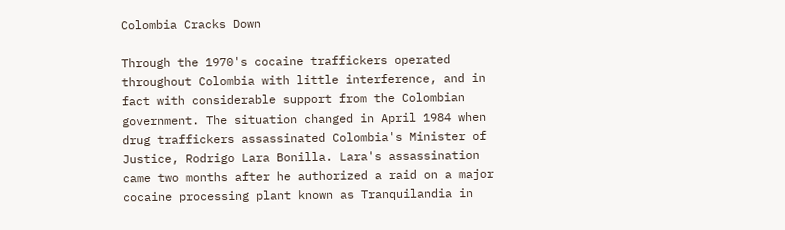Colombia Cracks Down

Through the 1970's cocaine traffickers operated throughout Colombia with little interference, and in fact with considerable support from the Colombian government. The situation changed in April 1984 when drug traffickers assassinated Colombia's Minister of Justice, Rodrigo Lara Bonilla. Lara's assassination came two months after he authorized a raid on a major cocaine processing plant known as Tranquilandia in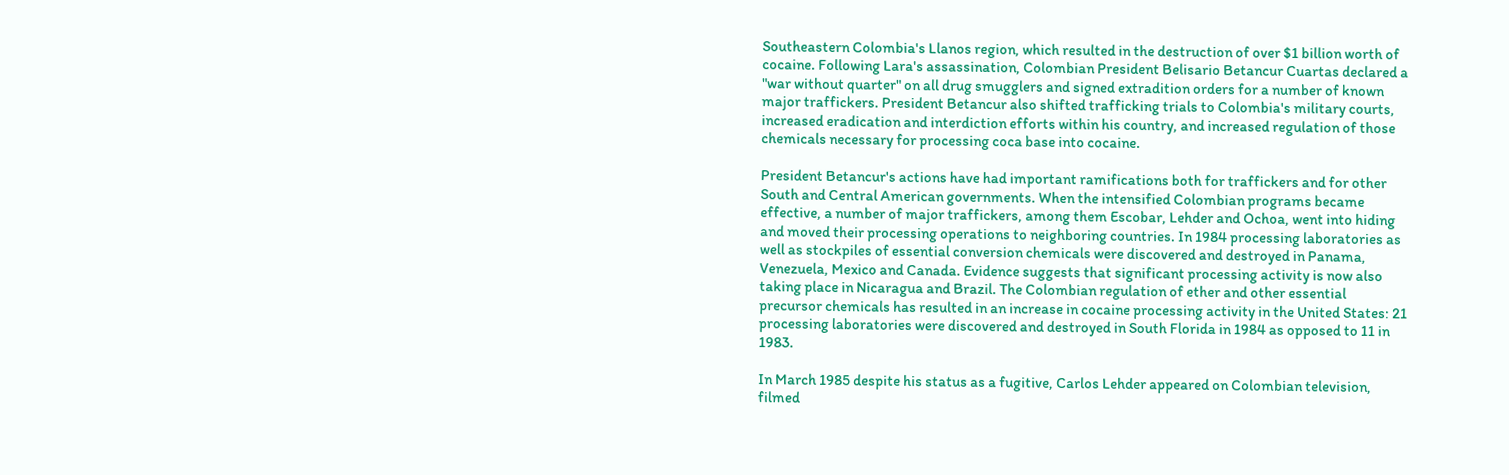Southeastern Colombia's Llanos region, which resulted in the destruction of over $1 billion worth of cocaine. Following Lara's assassination, Colombian President Belisario Betancur Cuartas declared a "war without quarter" on all drug smugglers and signed extradition orders for a number of known major traffickers. President Betancur also shifted trafficking trials to Colombia's military courts, increased eradication and interdiction efforts within his country, and increased regulation of those chemicals necessary for processing coca base into cocaine.

President Betancur's actions have had important ramifications both for traffickers and for other South and Central American governments. When the intensified Colombian programs became effective, a number of major traffickers, among them Escobar, Lehder and Ochoa, went into hiding and moved their processing operations to neighboring countries. In 1984 processing laboratories as well as stockpiles of essential conversion chemicals were discovered and destroyed in Panama, Venezuela, Mexico and Canada. Evidence suggests that significant processing activity is now also taking place in Nicaragua and Brazil. The Colombian regulation of ether and other essential precursor chemicals has resulted in an increase in cocaine processing activity in the United States: 21 processing laboratories were discovered and destroyed in South Florida in 1984 as opposed to 11 in 1983.

In March 1985 despite his status as a fugitive, Carlos Lehder appeared on Colombian television, filmed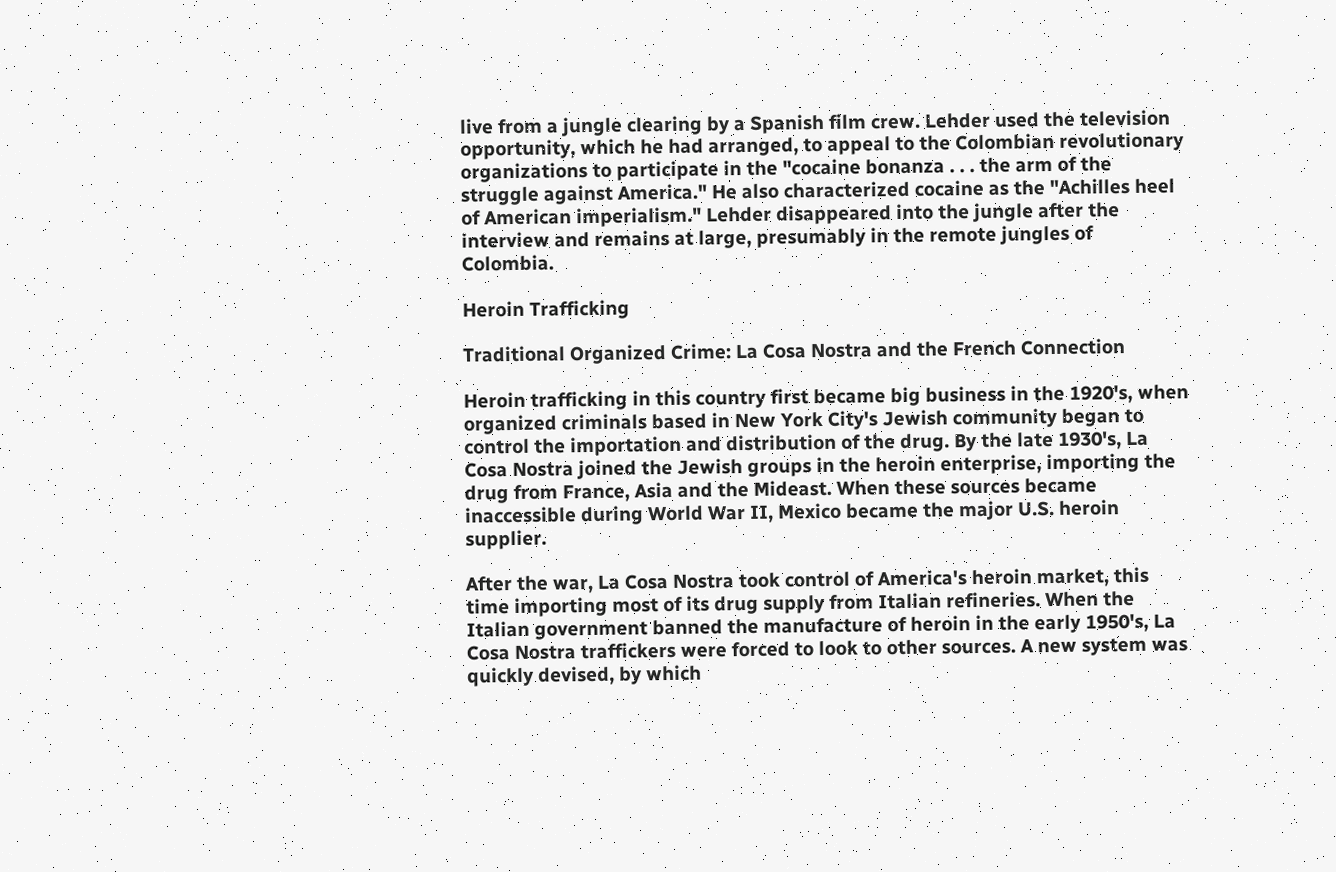live from a jungle clearing by a Spanish film crew. Lehder used the television opportunity, which he had arranged, to appeal to the Colombian revolutionary organizations to participate in the "cocaine bonanza . . . the arm of the struggle against America." He also characterized cocaine as the "Achilles heel of American imperialism." Lehder disappeared into the jungle after the interview and remains at large, presumably in the remote jungles of Colombia.

Heroin Trafficking

Traditional Organized Crime: La Cosa Nostra and the French Connection

Heroin trafficking in this country first became big business in the 1920's, when organized criminals based in New York City's Jewish community began to control the importation and distribution of the drug. By the late 1930's, La Cosa Nostra joined the Jewish groups in the heroin enterprise, importing the drug from France, Asia and the Mideast. When these sources became inaccessible during World War II, Mexico became the major U.S. heroin supplier.

After the war, La Cosa Nostra took control of America's heroin market, this time importing most of its drug supply from Italian refineries. When the Italian government banned the manufacture of heroin in the early 1950's, La Cosa Nostra traffickers were forced to look to other sources. A new system was quickly devised, by which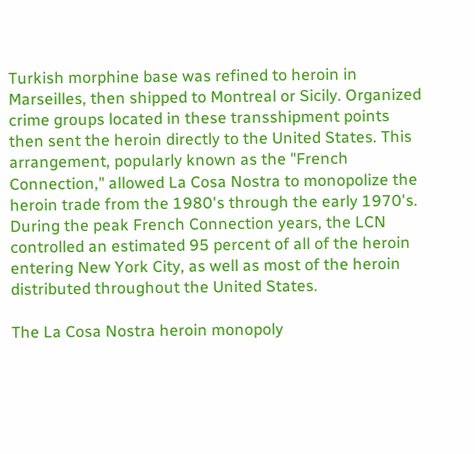Turkish morphine base was refined to heroin in Marseilles, then shipped to Montreal or Sicily. Organized crime groups located in these transshipment points then sent the heroin directly to the United States. This arrangement, popularly known as the "French Connection," allowed La Cosa Nostra to monopolize the heroin trade from the 1980's through the early 1970's. During the peak French Connection years, the LCN controlled an estimated 95 percent of all of the heroin entering New York City, as well as most of the heroin distributed throughout the United States.

The La Cosa Nostra heroin monopoly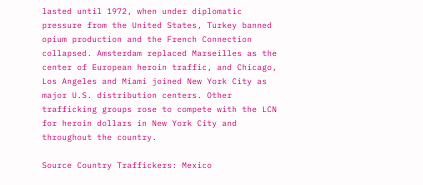lasted until 1972, when under diplomatic pressure from the United States, Turkey banned opium production and the French Connection collapsed. Amsterdam replaced Marseilles as the center of European heroin traffic, and Chicago, Los Angeles and Miami joined New York City as major U.S. distribution centers. Other trafficking groups rose to compete with the LCN for heroin dollars in New York City and throughout the country.

Source Country Traffickers: Mexico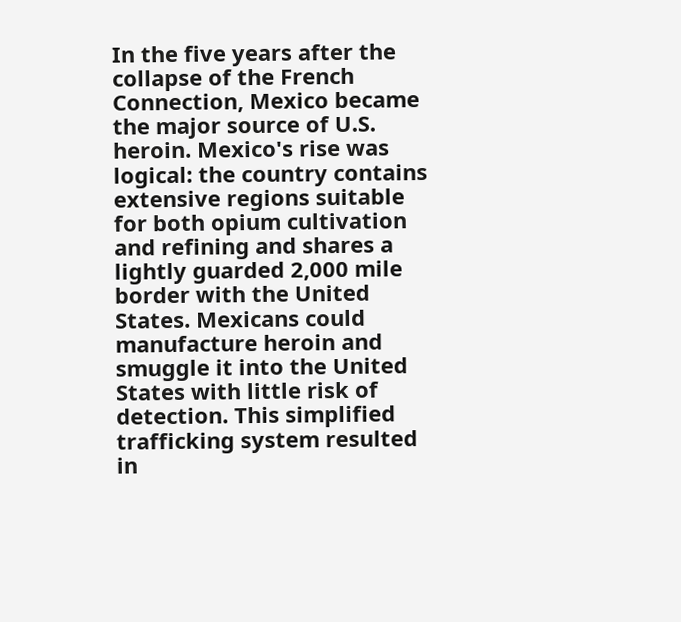In the five years after the collapse of the French Connection, Mexico became the major source of U.S. heroin. Mexico's rise was logical: the country contains extensive regions suitable for both opium cultivation and refining and shares a lightly guarded 2,000 mile border with the United States. Mexicans could manufacture heroin and smuggle it into the United States with little risk of detection. This simplified trafficking system resulted in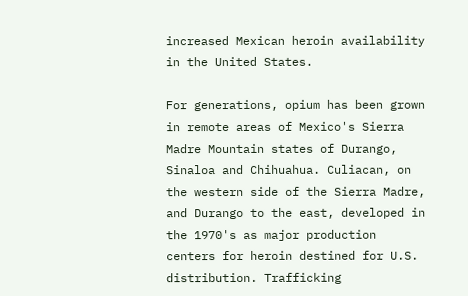increased Mexican heroin availability in the United States.

For generations, opium has been grown in remote areas of Mexico's Sierra Madre Mountain states of Durango, Sinaloa and Chihuahua. Culiacan, on the western side of the Sierra Madre, and Durango to the east, developed in the 1970's as major production centers for heroin destined for U.S. distribution. Trafficking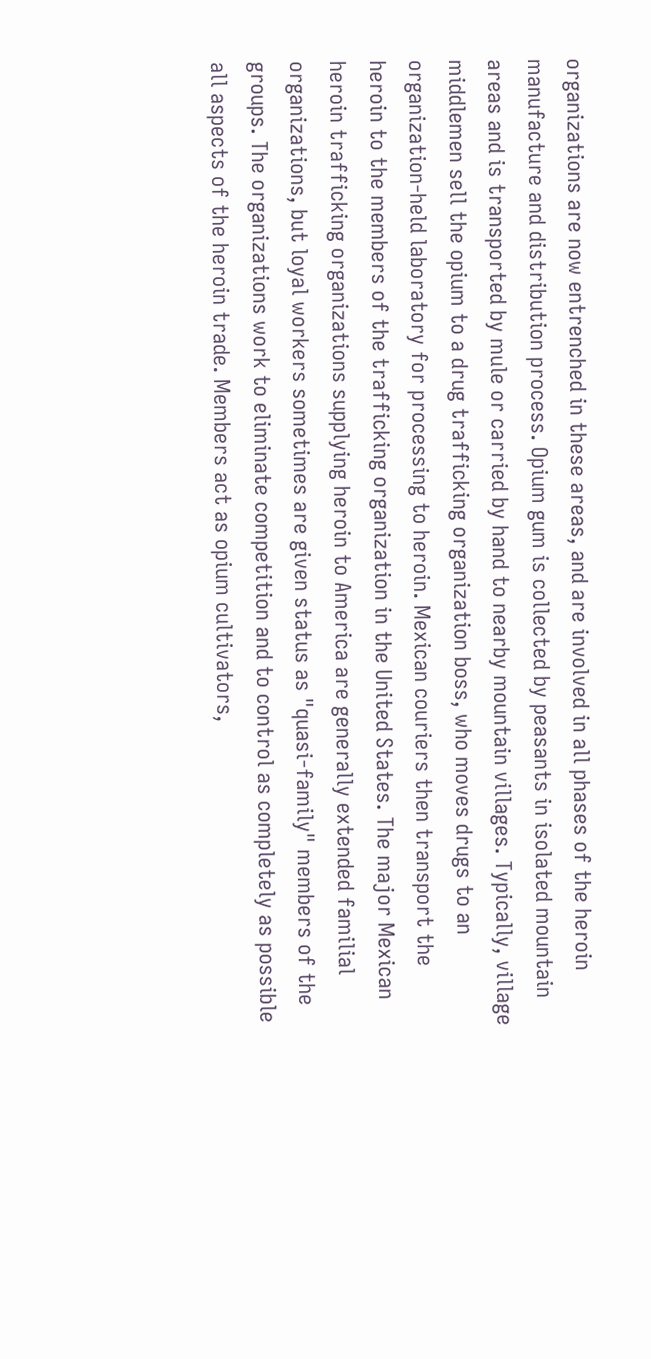organizations are now entrenched in these areas, and are involved in all phases of the heroin manufacture and distribution process. Opium gum is collected by peasants in isolated mountain areas and is transported by mule or carried by hand to nearby mountain villages. Typically, village middlemen sell the opium to a drug trafficking organization boss, who moves drugs to an organization-held laboratory for processing to heroin. Mexican couriers then transport the heroin to the members of the trafficking organization in the United States. The major Mexican heroin trafficking organizations supplying heroin to America are generally extended familial organizations, but loyal workers sometimes are given status as "quasi-family" members of the groups. The organizations work to eliminate competition and to control as completely as possible all aspects of the heroin trade. Members act as opium cultivators,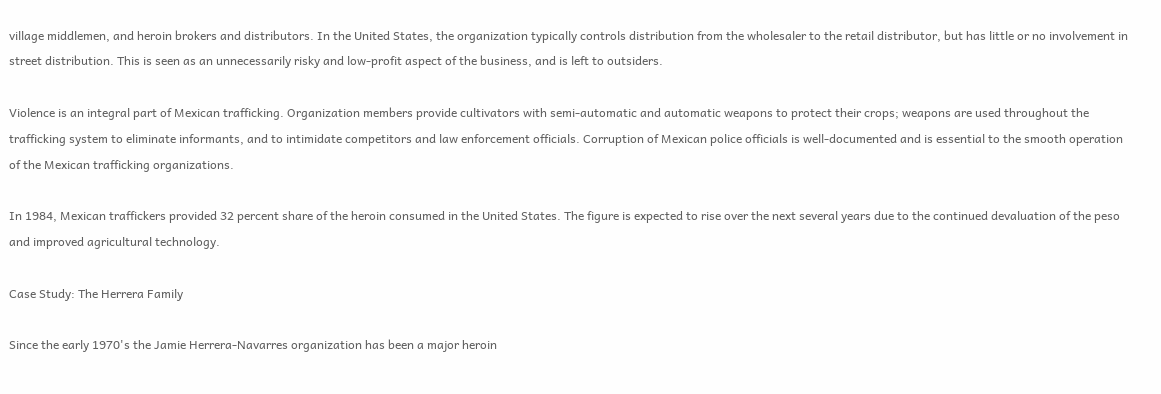village middlemen, and heroin brokers and distributors. In the United States, the organization typically controls distribution from the wholesaler to the retail distributor, but has little or no involvement in street distribution. This is seen as an unnecessarily risky and low-profit aspect of the business, and is left to outsiders.

Violence is an integral part of Mexican trafficking. Organization members provide cultivators with semi-automatic and automatic weapons to protect their crops; weapons are used throughout the trafficking system to eliminate informants, and to intimidate competitors and law enforcement officials. Corruption of Mexican police officials is well-documented and is essential to the smooth operation of the Mexican trafficking organizations.

In 1984, Mexican traffickers provided 32 percent share of the heroin consumed in the United States. The figure is expected to rise over the next several years due to the continued devaluation of the peso and improved agricultural technology.

Case Study: The Herrera Family

Since the early 1970's the Jamie Herrera-Navarres organization has been a major heroin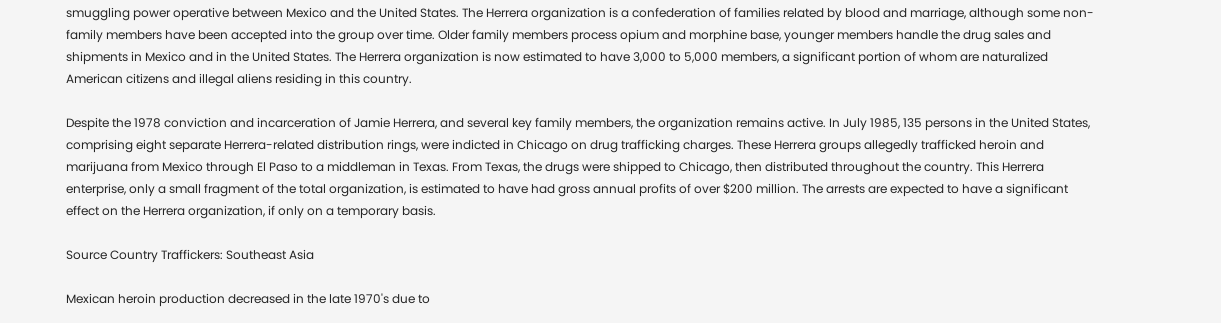smuggling power operative between Mexico and the United States. The Herrera organization is a confederation of families related by blood and marriage, although some non-family members have been accepted into the group over time. Older family members process opium and morphine base, younger members handle the drug sales and shipments in Mexico and in the United States. The Herrera organization is now estimated to have 3,000 to 5,000 members, a significant portion of whom are naturalized American citizens and illegal aliens residing in this country.

Despite the 1978 conviction and incarceration of Jamie Herrera, and several key family members, the organization remains active. In July 1985, 135 persons in the United States, comprising eight separate Herrera-related distribution rings, were indicted in Chicago on drug trafficking charges. These Herrera groups allegedly trafficked heroin and marijuana from Mexico through El Paso to a middleman in Texas. From Texas, the drugs were shipped to Chicago, then distributed throughout the country. This Herrera enterprise, only a small fragment of the total organization, is estimated to have had gross annual profits of over $200 million. The arrests are expected to have a significant effect on the Herrera organization, if only on a temporary basis.

Source Country Traffickers: Southeast Asia

Mexican heroin production decreased in the late 1970's due to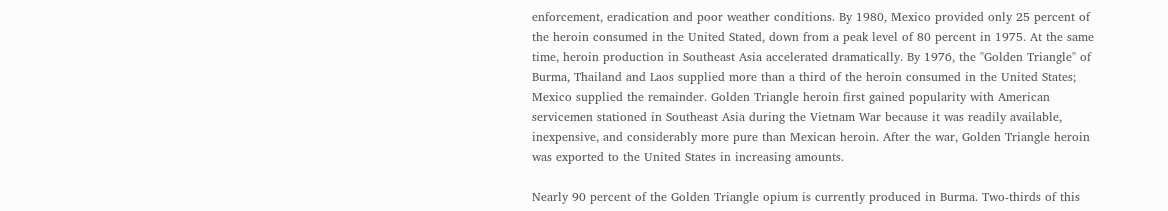enforcement, eradication and poor weather conditions. By 1980, Mexico provided only 25 percent of the heroin consumed in the United Stated, down from a peak level of 80 percent in 1975. At the same time, heroin production in Southeast Asia accelerated dramatically. By 1976, the "Golden Triangle" of Burma, Thailand and Laos supplied more than a third of the heroin consumed in the United States; Mexico supplied the remainder. Golden Triangle heroin first gained popularity with American servicemen stationed in Southeast Asia during the Vietnam War because it was readily available, inexpensive, and considerably more pure than Mexican heroin. After the war, Golden Triangle heroin was exported to the United States in increasing amounts.

Nearly 90 percent of the Golden Triangle opium is currently produced in Burma. Two-thirds of this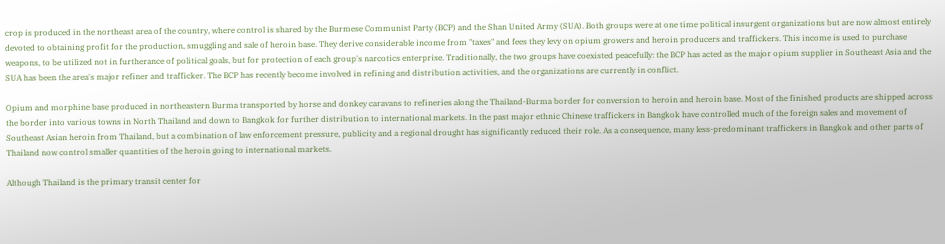crop is produced in the northeast area of the country, where control is shared by the Burmese Communist Party (BCP) and the Shan United Army (SUA). Both groups were at one time political insurgent organizations but are now almost entirely devoted to obtaining profit for the production, smuggling and sale of heroin base. They derive considerable income from "taxes" and fees they levy on opium growers and heroin producers and traffickers. This income is used to purchase weapons, to be utilized not in furtherance of political goals, but for protection of each group's narcotics enterprise. Traditionally, the two groups have coexisted peacefully: the BCP has acted as the major opium supplier in Southeast Asia and the SUA has been the area's major refiner and trafficker. The BCP has recently become involved in refining and distribution activities, and the organizations are currently in conflict.

Opium and morphine base produced in northeastern Burma transported by horse and donkey caravans to refineries along the Thailand-Burma border for conversion to heroin and heroin base. Most of the finished products are shipped across the border into various towns in North Thailand and down to Bangkok for further distribution to international markets. In the past major ethnic Chinese traffickers in Bangkok have controlled much of the foreign sales and movement of Southeast Asian heroin from Thailand, but a combination of law enforcement pressure, publicity and a regional drought has significantly reduced their role. As a consequence, many less-predominant traffickers in Bangkok and other parts of Thailand now control smaller quantities of the heroin going to international markets.

Although Thailand is the primary transit center for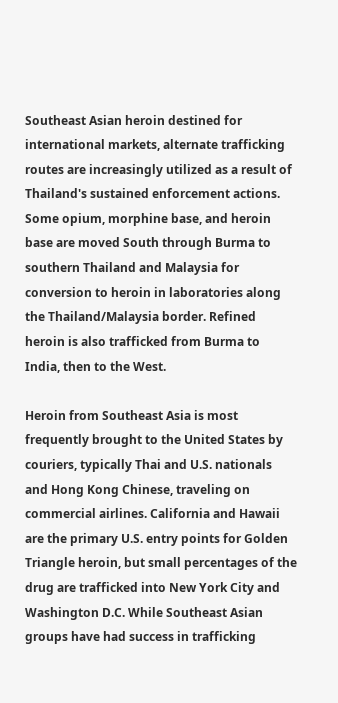Southeast Asian heroin destined for international markets, alternate trafficking routes are increasingly utilized as a result of Thailand's sustained enforcement actions. Some opium, morphine base, and heroin base are moved South through Burma to southern Thailand and Malaysia for conversion to heroin in laboratories along the Thailand/Malaysia border. Refined heroin is also trafficked from Burma to India, then to the West.

Heroin from Southeast Asia is most frequently brought to the United States by couriers, typically Thai and U.S. nationals and Hong Kong Chinese, traveling on commercial airlines. California and Hawaii are the primary U.S. entry points for Golden Triangle heroin, but small percentages of the drug are trafficked into New York City and Washington D.C. While Southeast Asian groups have had success in trafficking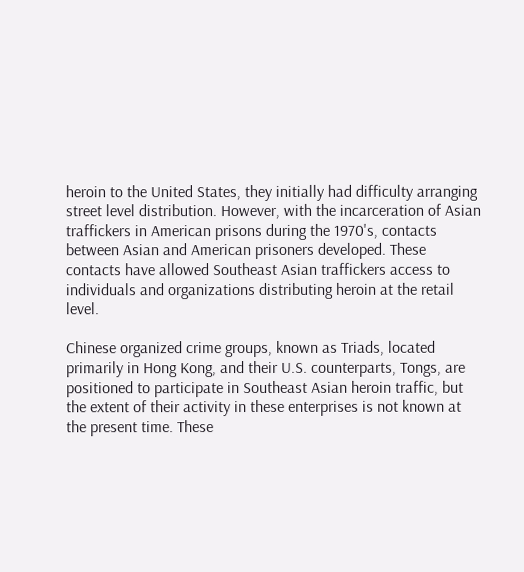heroin to the United States, they initially had difficulty arranging street level distribution. However, with the incarceration of Asian traffickers in American prisons during the 1970's, contacts between Asian and American prisoners developed. These contacts have allowed Southeast Asian traffickers access to individuals and organizations distributing heroin at the retail level.

Chinese organized crime groups, known as Triads, located primarily in Hong Kong, and their U.S. counterparts, Tongs, are positioned to participate in Southeast Asian heroin traffic, but the extent of their activity in these enterprises is not known at the present time. These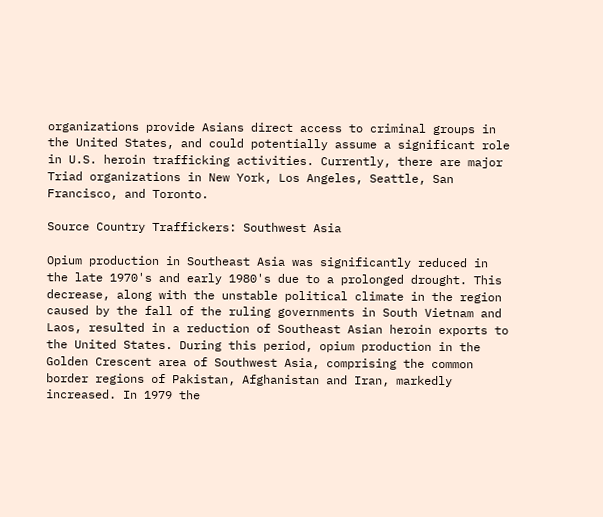organizations provide Asians direct access to criminal groups in the United States, and could potentially assume a significant role in U.S. heroin trafficking activities. Currently, there are major Triad organizations in New York, Los Angeles, Seattle, San Francisco, and Toronto.

Source Country Traffickers: Southwest Asia

Opium production in Southeast Asia was significantly reduced in the late 1970's and early 1980's due to a prolonged drought. This decrease, along with the unstable political climate in the region caused by the fall of the ruling governments in South Vietnam and Laos, resulted in a reduction of Southeast Asian heroin exports to the United States. During this period, opium production in the Golden Crescent area of Southwest Asia, comprising the common border regions of Pakistan, Afghanistan and Iran, markedly increased. In 1979 the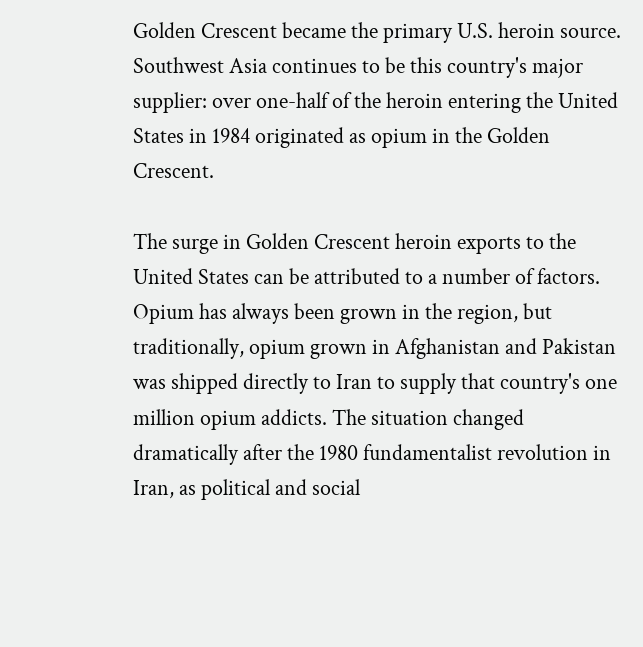Golden Crescent became the primary U.S. heroin source. Southwest Asia continues to be this country's major supplier: over one-half of the heroin entering the United States in 1984 originated as opium in the Golden Crescent.

The surge in Golden Crescent heroin exports to the United States can be attributed to a number of factors. Opium has always been grown in the region, but traditionally, opium grown in Afghanistan and Pakistan was shipped directly to Iran to supply that country's one million opium addicts. The situation changed dramatically after the 1980 fundamentalist revolution in Iran, as political and social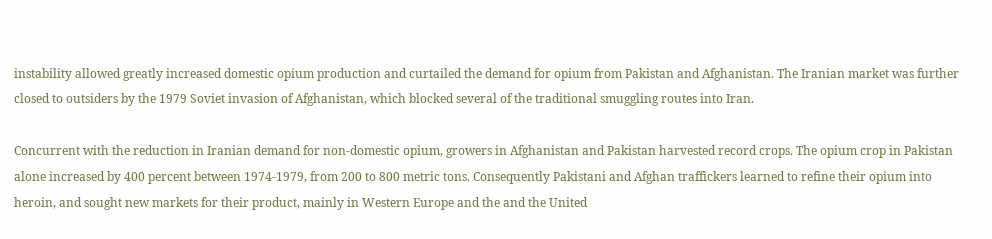instability allowed greatly increased domestic opium production and curtailed the demand for opium from Pakistan and Afghanistan. The Iranian market was further closed to outsiders by the 1979 Soviet invasion of Afghanistan, which blocked several of the traditional smuggling routes into Iran.

Concurrent with the reduction in Iranian demand for non-domestic opium, growers in Afghanistan and Pakistan harvested record crops. The opium crop in Pakistan alone increased by 400 percent between 1974-1979, from 200 to 800 metric tons. Consequently Pakistani and Afghan traffickers learned to refine their opium into heroin, and sought new markets for their product, mainly in Western Europe and the and the United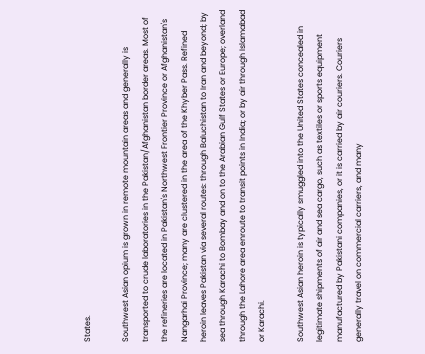States.

Southwest Asian opium is grown in remote mountain areas and generally is transported to crude laboratories in the Pakistan/Afghanistan border areas. Most of the refineries are located in Pakistan's Northwest Frontier Province or Afghanistan's Nangarhai Province; many are clustered in the area of the Khyber Pass. Refined heroin leaves Pakistan via several routes: through Baluchistan to Iran and beyond; by sea through Karachi to Bombay and on to the Arabian Gulf States or Europe; overland through the Lahore area enroute to transit points in India; or by air through Islamabad or Karachi.

Southwest Asian heroin is typically smuggled into the United States concealed in legitimate shipments of air and sea cargo, such as textiles or sports equipment manufactured by Pakistani companies, or it is carried by air couriers. Couriers generally travel on commercial carriers, and many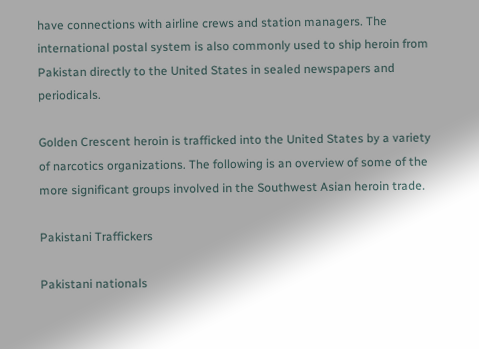have connections with airline crews and station managers. The international postal system is also commonly used to ship heroin from Pakistan directly to the United States in sealed newspapers and periodicals.

Golden Crescent heroin is trafficked into the United States by a variety of narcotics organizations. The following is an overview of some of the more significant groups involved in the Southwest Asian heroin trade.

Pakistani Traffickers

Pakistani nationals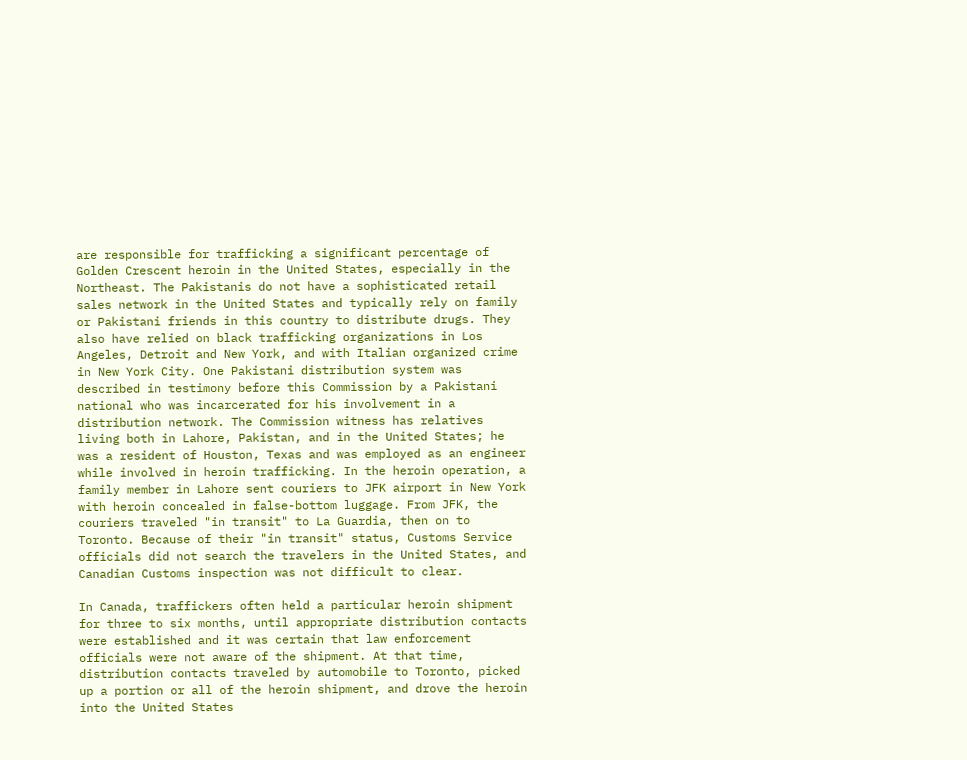are responsible for trafficking a significant percentage of Golden Crescent heroin in the United States, especially in the Northeast. The Pakistanis do not have a sophisticated retail sales network in the United States and typically rely on family or Pakistani friends in this country to distribute drugs. They also have relied on black trafficking organizations in Los Angeles, Detroit and New York, and with Italian organized crime in New York City. One Pakistani distribution system was described in testimony before this Commission by a Pakistani national who was incarcerated for his involvement in a distribution network. The Commission witness has relatives living both in Lahore, Pakistan, and in the United States; he was a resident of Houston, Texas and was employed as an engineer while involved in heroin trafficking. In the heroin operation, a family member in Lahore sent couriers to JFK airport in New York with heroin concealed in false-bottom luggage. From JFK, the couriers traveled "in transit" to La Guardia, then on to Toronto. Because of their "in transit" status, Customs Service officials did not search the travelers in the United States, and Canadian Customs inspection was not difficult to clear.

In Canada, traffickers often held a particular heroin shipment for three to six months, until appropriate distribution contacts were established and it was certain that law enforcement officials were not aware of the shipment. At that time, distribution contacts traveled by automobile to Toronto, picked up a portion or all of the heroin shipment, and drove the heroin into the United States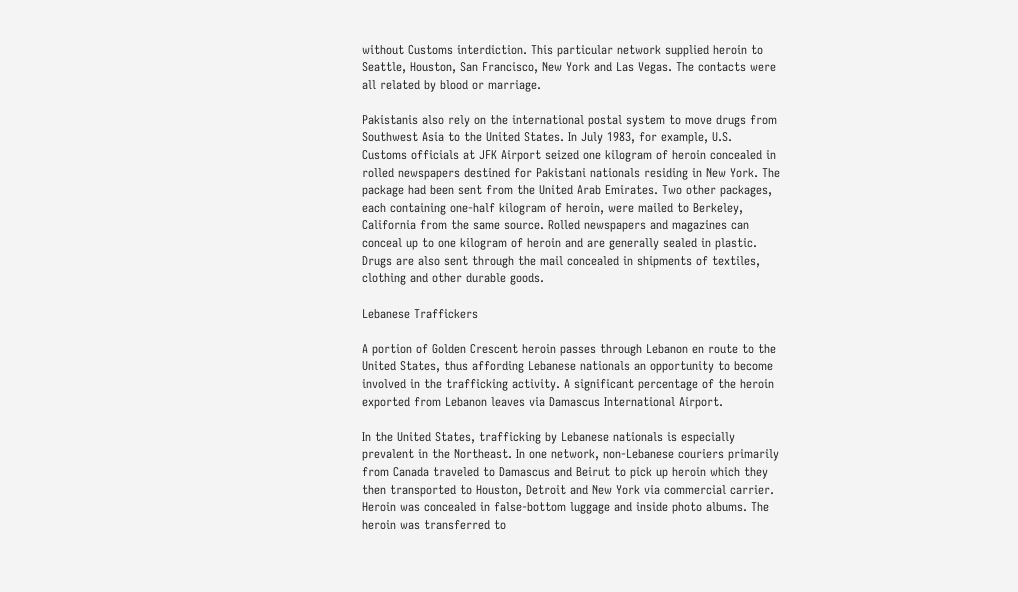without Customs interdiction. This particular network supplied heroin to Seattle, Houston, San Francisco, New York and Las Vegas. The contacts were all related by blood or marriage.

Pakistanis also rely on the international postal system to move drugs from Southwest Asia to the United States. In July 1983, for example, U.S. Customs officials at JFK Airport seized one kilogram of heroin concealed in rolled newspapers destined for Pakistani nationals residing in New York. The package had been sent from the United Arab Emirates. Two other packages, each containing one-half kilogram of heroin, were mailed to Berkeley, California from the same source. Rolled newspapers and magazines can conceal up to one kilogram of heroin and are generally sealed in plastic. Drugs are also sent through the mail concealed in shipments of textiles, clothing and other durable goods.

Lebanese Traffickers

A portion of Golden Crescent heroin passes through Lebanon en route to the United States, thus affording Lebanese nationals an opportunity to become involved in the trafficking activity. A significant percentage of the heroin exported from Lebanon leaves via Damascus International Airport.

In the United States, trafficking by Lebanese nationals is especially prevalent in the Northeast. In one network, non-Lebanese couriers primarily from Canada traveled to Damascus and Beirut to pick up heroin which they then transported to Houston, Detroit and New York via commercial carrier. Heroin was concealed in false-bottom luggage and inside photo albums. The heroin was transferred to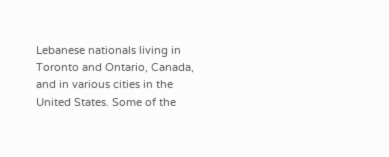Lebanese nationals living in Toronto and Ontario, Canada, and in various cities in the United States. Some of the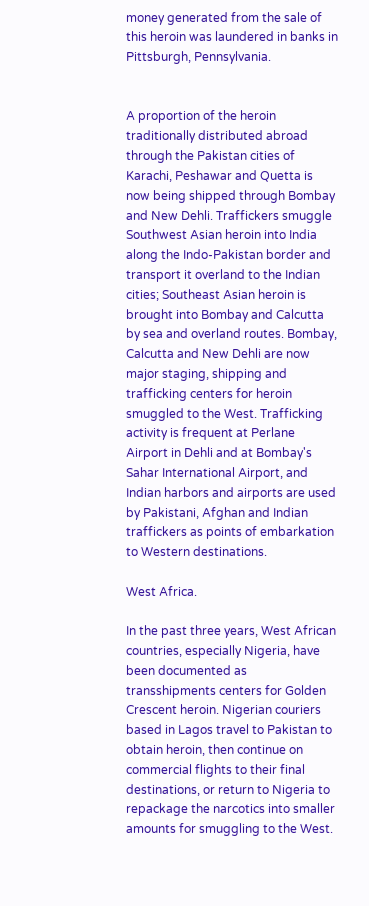money generated from the sale of this heroin was laundered in banks in Pittsburgh, Pennsylvania.


A proportion of the heroin traditionally distributed abroad through the Pakistan cities of Karachi, Peshawar and Quetta is now being shipped through Bombay and New Dehli. Traffickers smuggle Southwest Asian heroin into India along the Indo-Pakistan border and transport it overland to the Indian cities; Southeast Asian heroin is brought into Bombay and Calcutta by sea and overland routes. Bombay, Calcutta and New Dehli are now major staging, shipping and trafficking centers for heroin smuggled to the West. Trafficking activity is frequent at Perlane Airport in Dehli and at Bombay's Sahar International Airport, and Indian harbors and airports are used by Pakistani, Afghan and Indian traffickers as points of embarkation to Western destinations.

West Africa.

In the past three years, West African countries, especially Nigeria, have been documented as transshipments centers for Golden Crescent heroin. Nigerian couriers based in Lagos travel to Pakistan to obtain heroin, then continue on commercial flights to their final destinations, or return to Nigeria to repackage the narcotics into smaller amounts for smuggling to the West.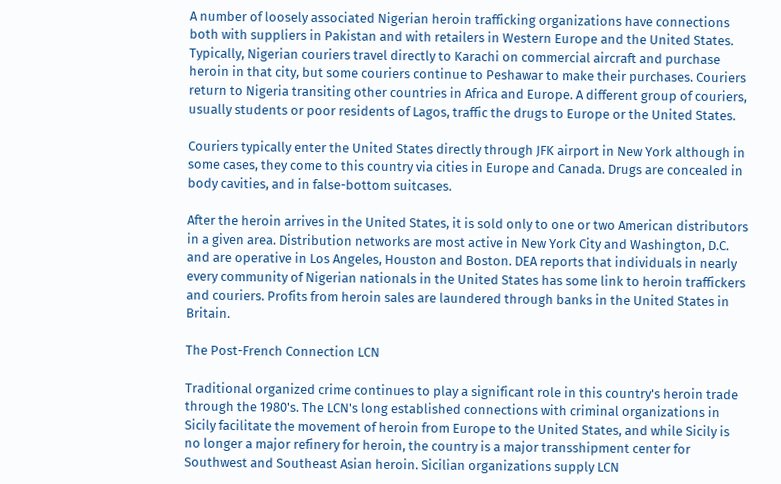A number of loosely associated Nigerian heroin trafficking organizations have connections both with suppliers in Pakistan and with retailers in Western Europe and the United States. Typically, Nigerian couriers travel directly to Karachi on commercial aircraft and purchase heroin in that city, but some couriers continue to Peshawar to make their purchases. Couriers return to Nigeria transiting other countries in Africa and Europe. A different group of couriers, usually students or poor residents of Lagos, traffic the drugs to Europe or the United States.

Couriers typically enter the United States directly through JFK airport in New York although in some cases, they come to this country via cities in Europe and Canada. Drugs are concealed in body cavities, and in false-bottom suitcases.

After the heroin arrives in the United States, it is sold only to one or two American distributors in a given area. Distribution networks are most active in New York City and Washington, D.C. and are operative in Los Angeles, Houston and Boston. DEA reports that individuals in nearly every community of Nigerian nationals in the United States has some link to heroin traffickers and couriers. Profits from heroin sales are laundered through banks in the United States in Britain.

The Post-French Connection LCN

Traditional organized crime continues to play a significant role in this country's heroin trade through the 1980's. The LCN's long established connections with criminal organizations in Sicily facilitate the movement of heroin from Europe to the United States, and while Sicily is no longer a major refinery for heroin, the country is a major transshipment center for Southwest and Southeast Asian heroin. Sicilian organizations supply LCN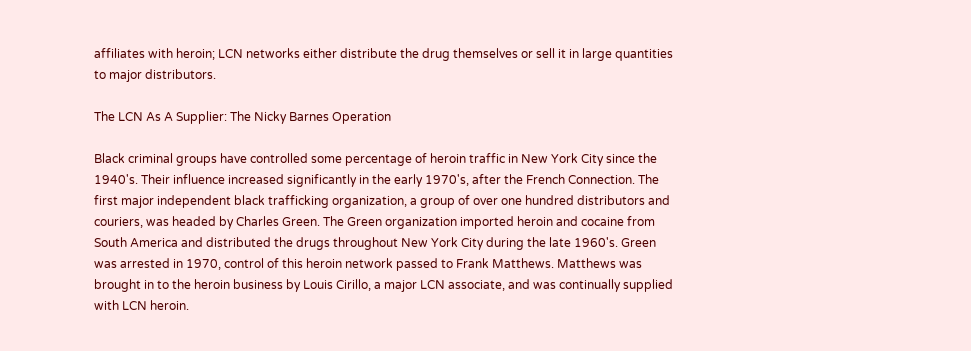affiliates with heroin; LCN networks either distribute the drug themselves or sell it in large quantities to major distributors.

The LCN As A Supplier: The Nicky Barnes Operation

Black criminal groups have controlled some percentage of heroin traffic in New York City since the 1940's. Their influence increased significantly in the early 1970's, after the French Connection. The first major independent black trafficking organization, a group of over one hundred distributors and couriers, was headed by Charles Green. The Green organization imported heroin and cocaine from South America and distributed the drugs throughout New York City during the late 1960's. Green was arrested in 1970, control of this heroin network passed to Frank Matthews. Matthews was brought in to the heroin business by Louis Cirillo, a major LCN associate, and was continually supplied with LCN heroin.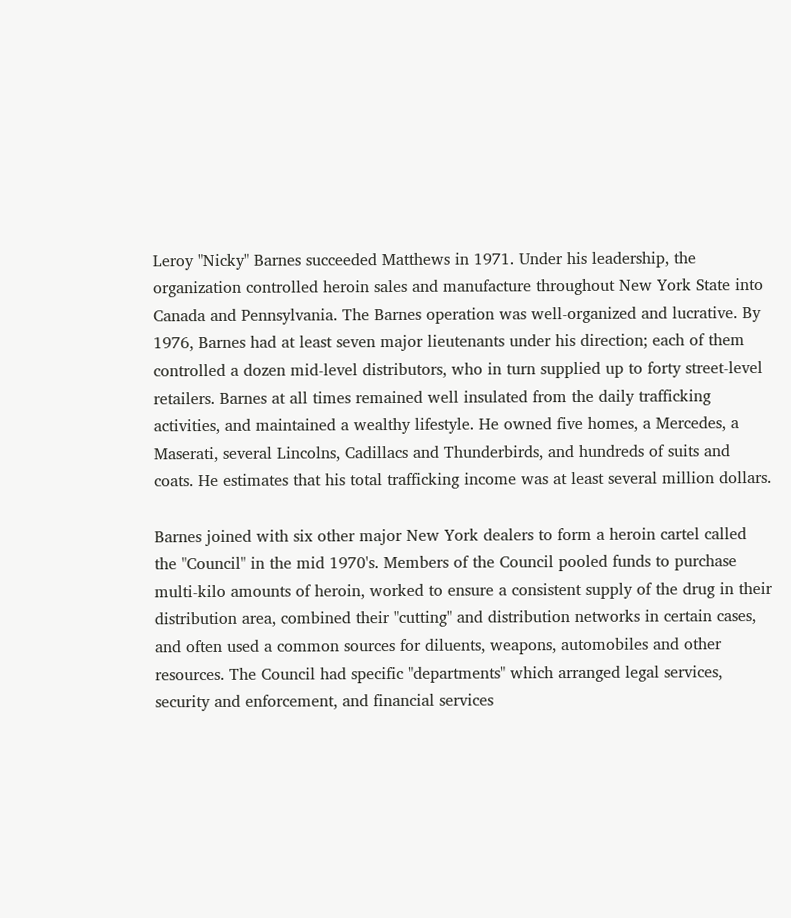Leroy "Nicky" Barnes succeeded Matthews in 1971. Under his leadership, the organization controlled heroin sales and manufacture throughout New York State into Canada and Pennsylvania. The Barnes operation was well-organized and lucrative. By 1976, Barnes had at least seven major lieutenants under his direction; each of them controlled a dozen mid-level distributors, who in turn supplied up to forty street-level retailers. Barnes at all times remained well insulated from the daily trafficking activities, and maintained a wealthy lifestyle. He owned five homes, a Mercedes, a Maserati, several Lincolns, Cadillacs and Thunderbirds, and hundreds of suits and coats. He estimates that his total trafficking income was at least several million dollars.

Barnes joined with six other major New York dealers to form a heroin cartel called the "Council" in the mid 1970's. Members of the Council pooled funds to purchase multi-kilo amounts of heroin, worked to ensure a consistent supply of the drug in their distribution area, combined their "cutting" and distribution networks in certain cases, and often used a common sources for diluents, weapons, automobiles and other resources. The Council had specific "departments" which arranged legal services, security and enforcement, and financial services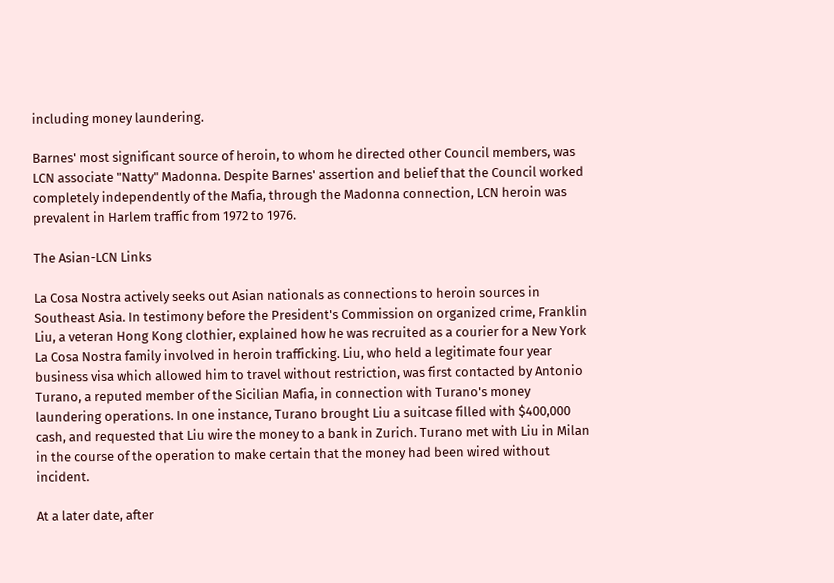including money laundering.

Barnes' most significant source of heroin, to whom he directed other Council members, was LCN associate "Natty" Madonna. Despite Barnes' assertion and belief that the Council worked completely independently of the Mafia, through the Madonna connection, LCN heroin was prevalent in Harlem traffic from 1972 to 1976.

The Asian-LCN Links

La Cosa Nostra actively seeks out Asian nationals as connections to heroin sources in Southeast Asia. In testimony before the President's Commission on organized crime, Franklin Liu, a veteran Hong Kong clothier, explained how he was recruited as a courier for a New York La Cosa Nostra family involved in heroin trafficking. Liu, who held a legitimate four year business visa which allowed him to travel without restriction, was first contacted by Antonio Turano, a reputed member of the Sicilian Mafia, in connection with Turano's money laundering operations. In one instance, Turano brought Liu a suitcase filled with $400,000 cash, and requested that Liu wire the money to a bank in Zurich. Turano met with Liu in Milan in the course of the operation to make certain that the money had been wired without incident.

At a later date, after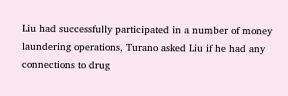Liu had successfully participated in a number of money laundering operations, Turano asked Liu if he had any connections to drug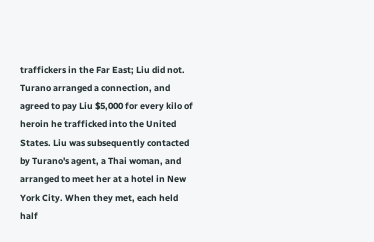traffickers in the Far East; Liu did not. Turano arranged a connection, and agreed to pay Liu $5,000 for every kilo of heroin he trafficked into the United States. Liu was subsequently contacted by Turano's agent, a Thai woman, and arranged to meet her at a hotel in New York City. When they met, each held half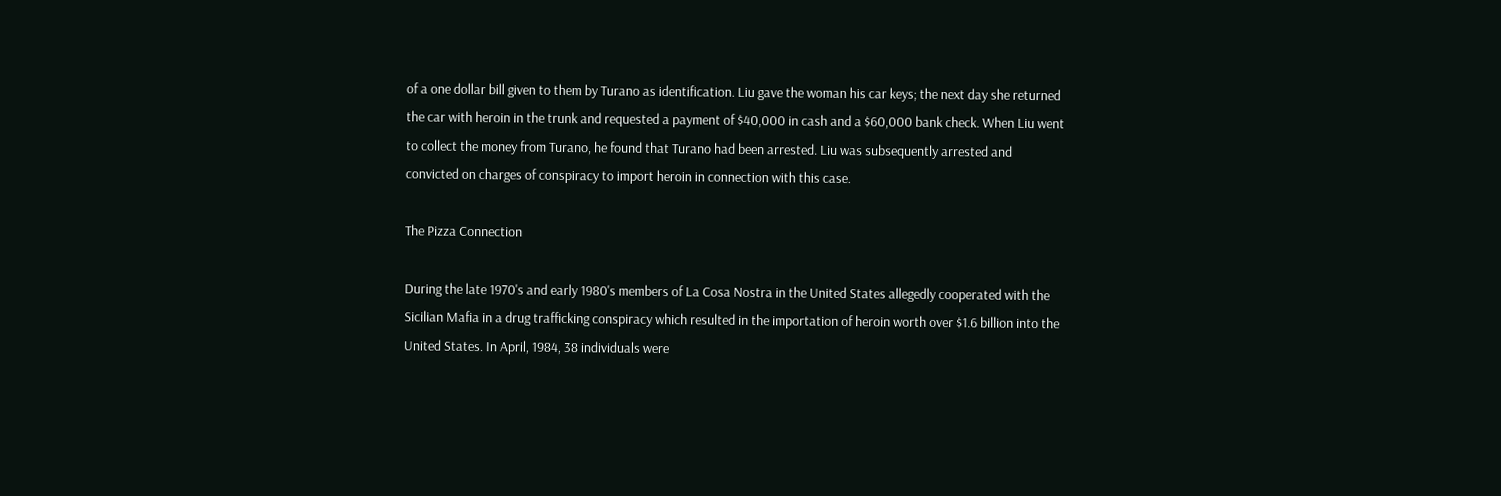of a one dollar bill given to them by Turano as identification. Liu gave the woman his car keys; the next day she returned the car with heroin in the trunk and requested a payment of $40,000 in cash and a $60,000 bank check. When Liu went to collect the money from Turano, he found that Turano had been arrested. Liu was subsequently arrested and convicted on charges of conspiracy to import heroin in connection with this case.

The Pizza Connection

During the late 1970's and early 1980's members of La Cosa Nostra in the United States allegedly cooperated with the Sicilian Mafia in a drug trafficking conspiracy which resulted in the importation of heroin worth over $1.6 billion into the United States. In April, 1984, 38 individuals were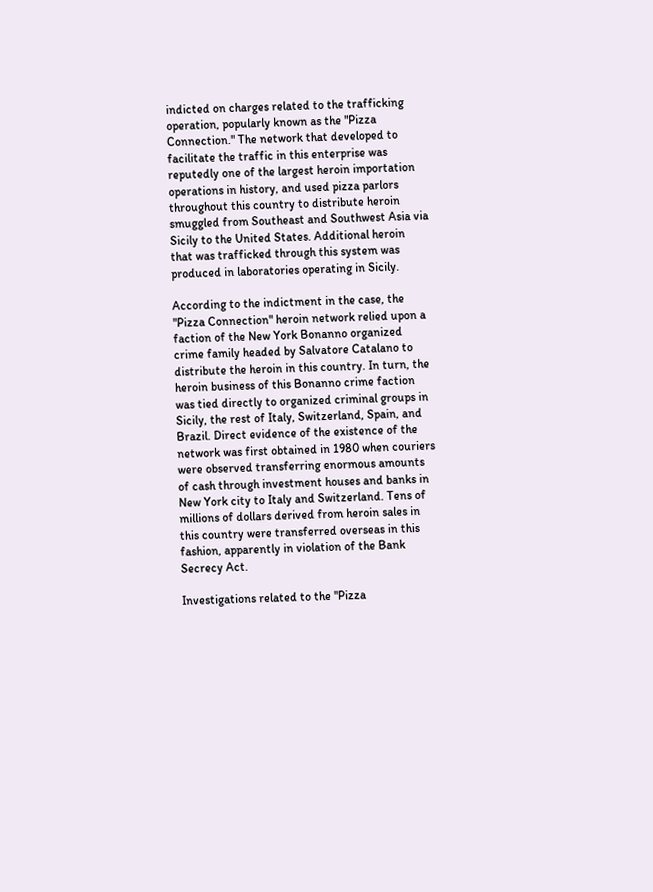indicted on charges related to the trafficking operation, popularly known as the "Pizza Connection." The network that developed to facilitate the traffic in this enterprise was reputedly one of the largest heroin importation operations in history, and used pizza parlors throughout this country to distribute heroin smuggled from Southeast and Southwest Asia via Sicily to the United States. Additional heroin that was trafficked through this system was produced in laboratories operating in Sicily.

According to the indictment in the case, the "Pizza Connection" heroin network relied upon a faction of the New York Bonanno organized crime family headed by Salvatore Catalano to distribute the heroin in this country. In turn, the heroin business of this Bonanno crime faction was tied directly to organized criminal groups in Sicily, the rest of Italy, Switzerland, Spain, and Brazil. Direct evidence of the existence of the network was first obtained in 1980 when couriers were observed transferring enormous amounts of cash through investment houses and banks in New York city to Italy and Switzerland. Tens of millions of dollars derived from heroin sales in this country were transferred overseas in this fashion, apparently in violation of the Bank Secrecy Act.

Investigations related to the "Pizza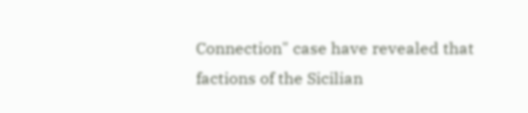Connection" case have revealed that factions of the Sicilian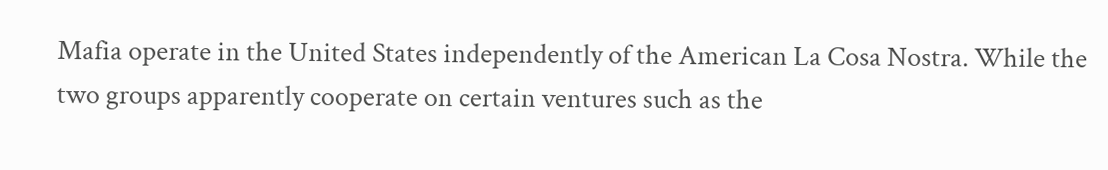Mafia operate in the United States independently of the American La Cosa Nostra. While the two groups apparently cooperate on certain ventures such as the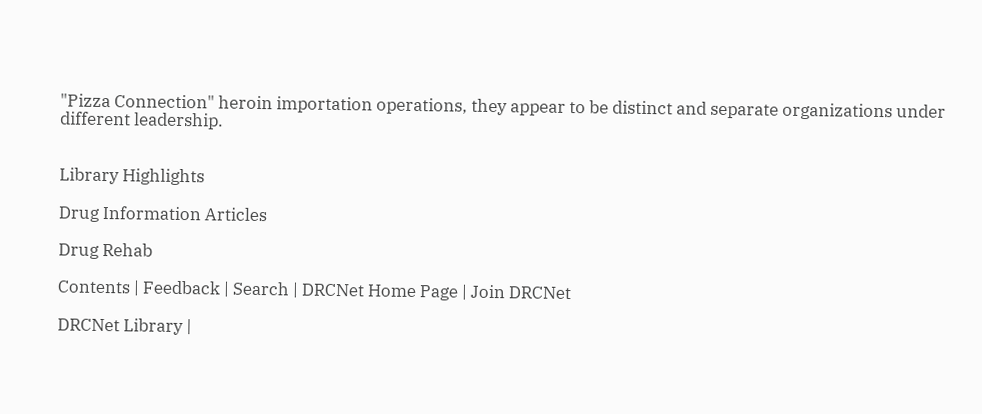"Pizza Connection" heroin importation operations, they appear to be distinct and separate organizations under different leadership.


Library Highlights

Drug Information Articles

Drug Rehab

Contents | Feedback | Search | DRCNet Home Page | Join DRCNet

DRCNet Library |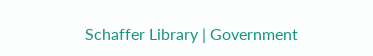Schaffer Library | Government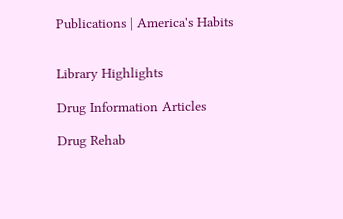Publications | America's Habits


Library Highlights

Drug Information Articles

Drug Rehab